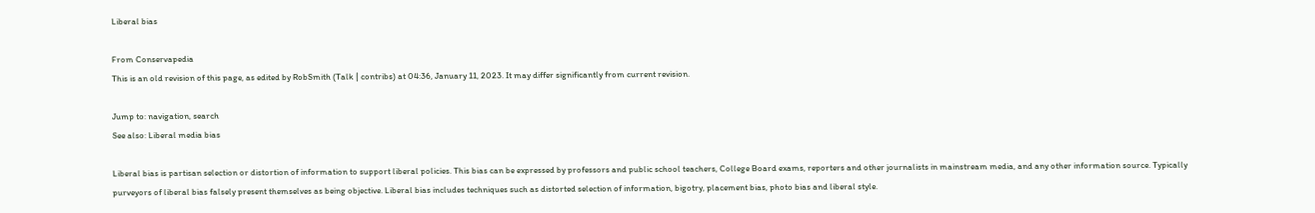Liberal bias

From Conservapedia
This is an old revision of this page, as edited by RobSmith (Talk | contribs) at 04:36, January 11, 2023. It may differ significantly from current revision.

Jump to: navigation, search
See also: Liberal media bias

Liberal bias is partisan selection or distortion of information to support liberal policies. This bias can be expressed by professors and public school teachers, College Board exams, reporters and other journalists in mainstream media, and any other information source. Typically purveyors of liberal bias falsely present themselves as being objective. Liberal bias includes techniques such as distorted selection of information, bigotry, placement bias, photo bias and liberal style.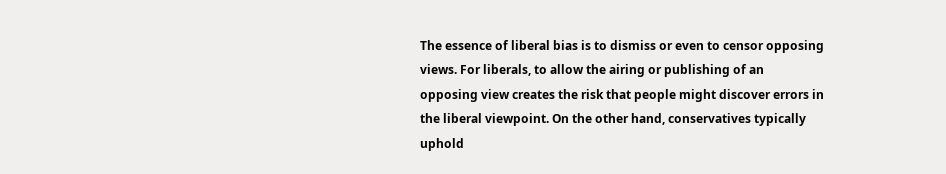The essence of liberal bias is to dismiss or even to censor opposing views. For liberals, to allow the airing or publishing of an opposing view creates the risk that people might discover errors in the liberal viewpoint. On the other hand, conservatives typically uphold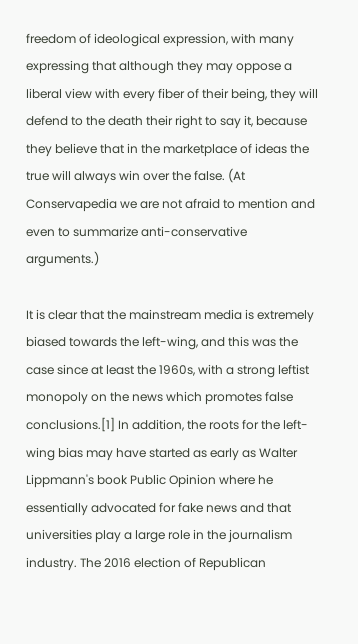freedom of ideological expression, with many expressing that although they may oppose a liberal view with every fiber of their being, they will defend to the death their right to say it, because they believe that in the marketplace of ideas the true will always win over the false. (At Conservapedia we are not afraid to mention and even to summarize anti-conservative arguments.)

It is clear that the mainstream media is extremely biased towards the left-wing, and this was the case since at least the 1960s, with a strong leftist monopoly on the news which promotes false conclusions.[1] In addition, the roots for the left-wing bias may have started as early as Walter Lippmann's book Public Opinion where he essentially advocated for fake news and that universities play a large role in the journalism industry. The 2016 election of Republican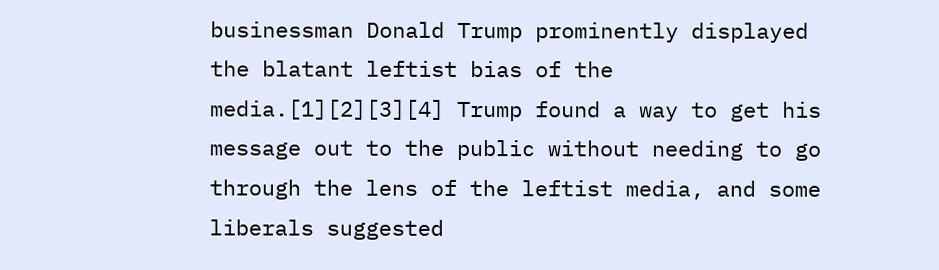businessman Donald Trump prominently displayed the blatant leftist bias of the media.[1][2][3][4] Trump found a way to get his message out to the public without needing to go through the lens of the leftist media, and some liberals suggested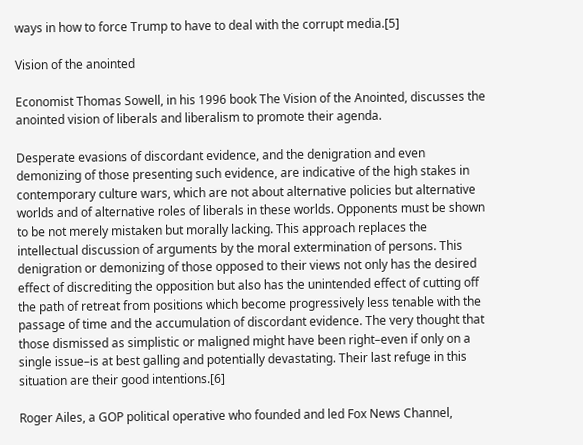ways in how to force Trump to have to deal with the corrupt media.[5]

Vision of the anointed

Economist Thomas Sowell, in his 1996 book The Vision of the Anointed, discusses the anointed vision of liberals and liberalism to promote their agenda.

Desperate evasions of discordant evidence, and the denigration and even demonizing of those presenting such evidence, are indicative of the high stakes in contemporary culture wars, which are not about alternative policies but alternative worlds and of alternative roles of liberals in these worlds. Opponents must be shown to be not merely mistaken but morally lacking. This approach replaces the intellectual discussion of arguments by the moral extermination of persons. This denigration or demonizing of those opposed to their views not only has the desired effect of discrediting the opposition but also has the unintended effect of cutting off the path of retreat from positions which become progressively less tenable with the passage of time and the accumulation of discordant evidence. The very thought that those dismissed as simplistic or maligned might have been right–even if only on a single issue–is at best galling and potentially devastating. Their last refuge in this situation are their good intentions.[6]

Roger Ailes, a GOP political operative who founded and led Fox News Channel,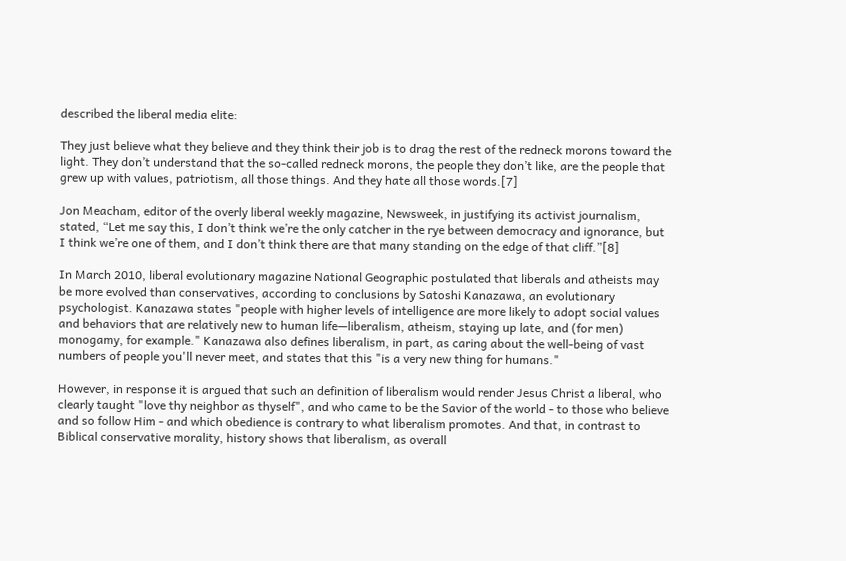described the liberal media elite:

They just believe what they believe and they think their job is to drag the rest of the redneck morons toward the light. They don’t understand that the so-called redneck morons, the people they don’t like, are the people that grew up with values, patriotism, all those things. And they hate all those words.[7]

Jon Meacham, editor of the overly liberal weekly magazine, Newsweek, in justifying its activist journalism, stated, “Let me say this, I don’t think we’re the only catcher in the rye between democracy and ignorance, but I think we’re one of them, and I don’t think there are that many standing on the edge of that cliff.”[8]

In March 2010, liberal evolutionary magazine National Geographic postulated that liberals and atheists may be more evolved than conservatives, according to conclusions by Satoshi Kanazawa, an evolutionary psychologist. Kanazawa states "people with higher levels of intelligence are more likely to adopt social values and behaviors that are relatively new to human life—liberalism, atheism, staying up late, and (for men) monogamy, for example." Kanazawa also defines liberalism, in part, as caring about the well-being of vast numbers of people you'll never meet, and states that this "is a very new thing for humans."

However, in response it is argued that such an definition of liberalism would render Jesus Christ a liberal, who clearly taught "love thy neighbor as thyself", and who came to be the Savior of the world - to those who believe and so follow Him - and which obedience is contrary to what liberalism promotes. And that, in contrast to Biblical conservative morality, history shows that liberalism, as overall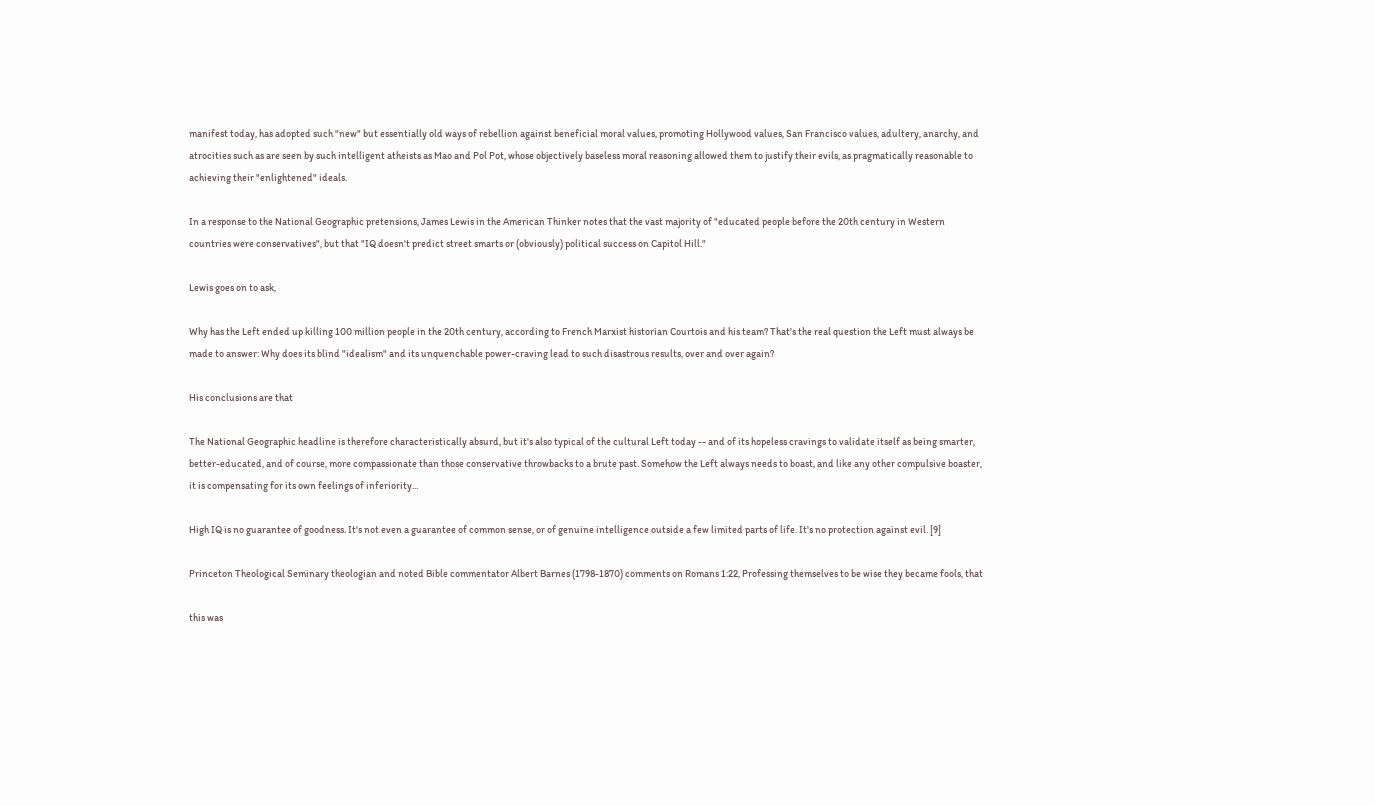manifest today, has adopted such "new" but essentially old ways of rebellion against beneficial moral values, promoting Hollywood values, San Francisco values, adultery, anarchy, and atrocities such as are seen by such intelligent atheists as Mao and Pol Pot, whose objectively baseless moral reasoning allowed them to justify their evils, as pragmatically reasonable to achieving their "enlightened" ideals.

In a response to the National Geographic pretensions, James Lewis in the American Thinker notes that the vast majority of "educated people before the 20th century in Western countries were conservatives", but that "IQ doesn't predict street smarts or (obviously) political success on Capitol Hill."

Lewis goes on to ask,

Why has the Left ended up killing 100 million people in the 20th century, according to French Marxist historian Courtois and his team? That's the real question the Left must always be made to answer: Why does its blind "idealism" and its unquenchable power-craving lead to such disastrous results, over and over again?

His conclusions are that

The National Geographic headline is therefore characteristically absurd, but it's also typical of the cultural Left today -- and of its hopeless cravings to validate itself as being smarter, better-educated, and of course, more compassionate than those conservative throwbacks to a brute past. Somehow the Left always needs to boast, and like any other compulsive boaster, it is compensating for its own feelings of inferiority...

High IQ is no guarantee of goodness. It's not even a guarantee of common sense, or of genuine intelligence outside a few limited parts of life. It's no protection against evil. [9]

Princeton Theological Seminary theologian and noted Bible commentator Albert Barnes (1798-1870) comments on Romans 1:22, Professing themselves to be wise they became fools, that

this was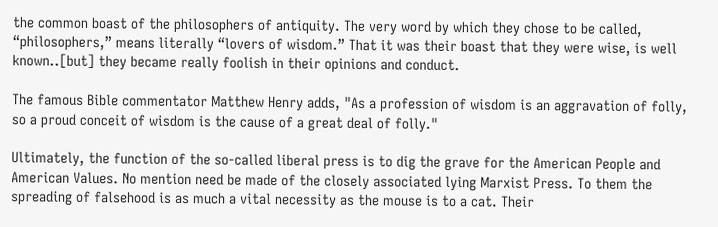the common boast of the philosophers of antiquity. The very word by which they chose to be called, “philosophers,” means literally “lovers of wisdom.” That it was their boast that they were wise, is well known..[but] they became really foolish in their opinions and conduct.

The famous Bible commentator Matthew Henry adds, "As a profession of wisdom is an aggravation of folly, so a proud conceit of wisdom is the cause of a great deal of folly."

Ultimately, the function of the so-called liberal press is to dig the grave for the American People and American Values. No mention need be made of the closely associated lying Marxist Press. To them the spreading of falsehood is as much a vital necessity as the mouse is to a cat. Their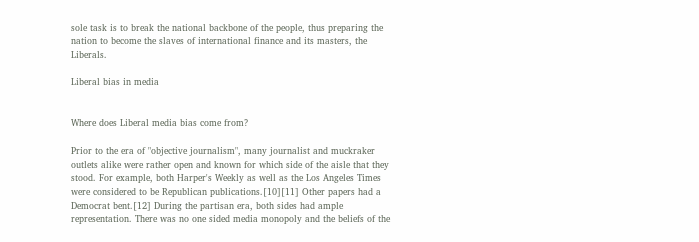sole task is to break the national backbone of the people, thus preparing the nation to become the slaves of international finance and its masters, the Liberals.

Liberal bias in media


Where does Liberal media bias come from?

Prior to the era of "objective journalism", many journalist and muckraker outlets alike were rather open and known for which side of the aisle that they stood. For example, both Harper's Weekly as well as the Los Angeles Times were considered to be Republican publications.[10][11] Other papers had a Democrat bent.[12] During the partisan era, both sides had ample representation. There was no one sided media monopoly and the beliefs of the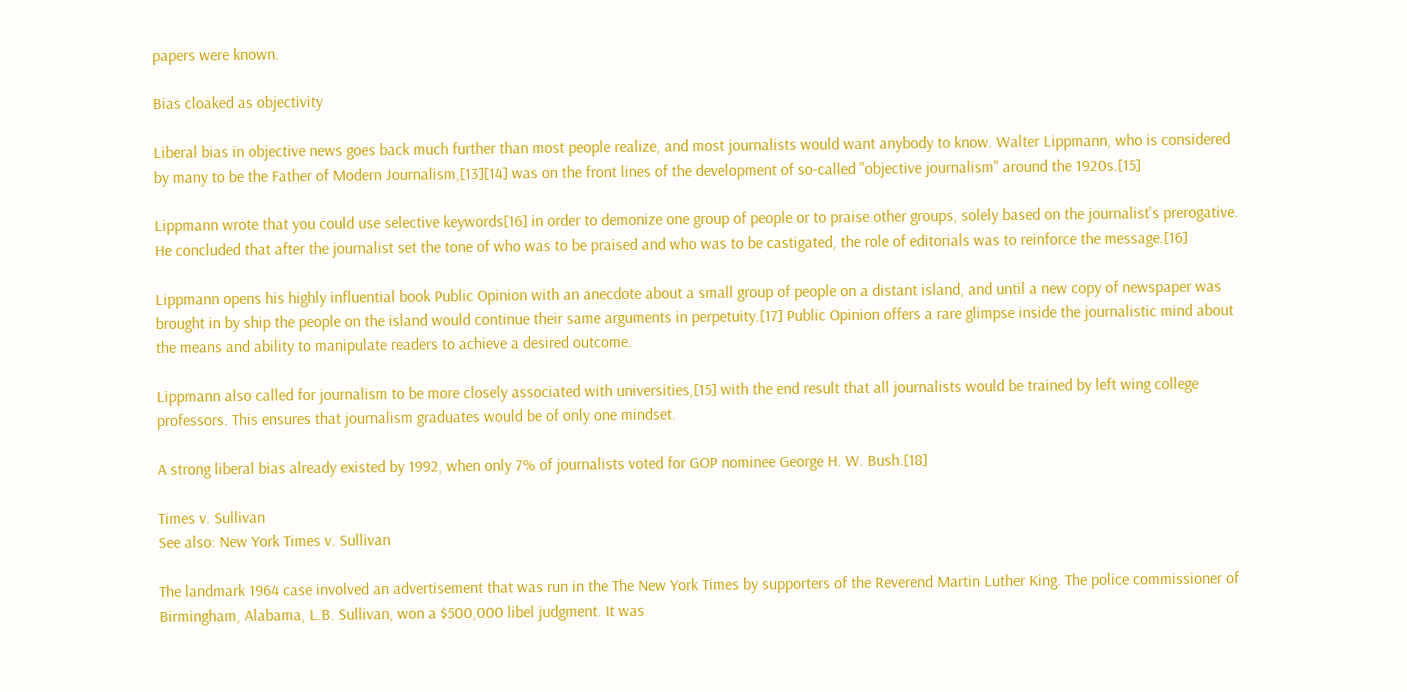papers were known.

Bias cloaked as objectivity

Liberal bias in objective news goes back much further than most people realize, and most journalists would want anybody to know. Walter Lippmann, who is considered by many to be the Father of Modern Journalism,[13][14] was on the front lines of the development of so-called "objective journalism" around the 1920s.[15]

Lippmann wrote that you could use selective keywords[16] in order to demonize one group of people or to praise other groups, solely based on the journalist's prerogative. He concluded that after the journalist set the tone of who was to be praised and who was to be castigated, the role of editorials was to reinforce the message.[16]

Lippmann opens his highly influential book Public Opinion with an anecdote about a small group of people on a distant island, and until a new copy of newspaper was brought in by ship the people on the island would continue their same arguments in perpetuity.[17] Public Opinion offers a rare glimpse inside the journalistic mind about the means and ability to manipulate readers to achieve a desired outcome.

Lippmann also called for journalism to be more closely associated with universities,[15] with the end result that all journalists would be trained by left wing college professors. This ensures that journalism graduates would be of only one mindset.

A strong liberal bias already existed by 1992, when only 7% of journalists voted for GOP nominee George H. W. Bush.[18]

Times v. Sullivan
See also: New York Times v. Sullivan

The landmark 1964 case involved an advertisement that was run in the The New York Times by supporters of the Reverend Martin Luther King. The police commissioner of Birmingham, Alabama, L.B. Sullivan, won a $500,000 libel judgment. It was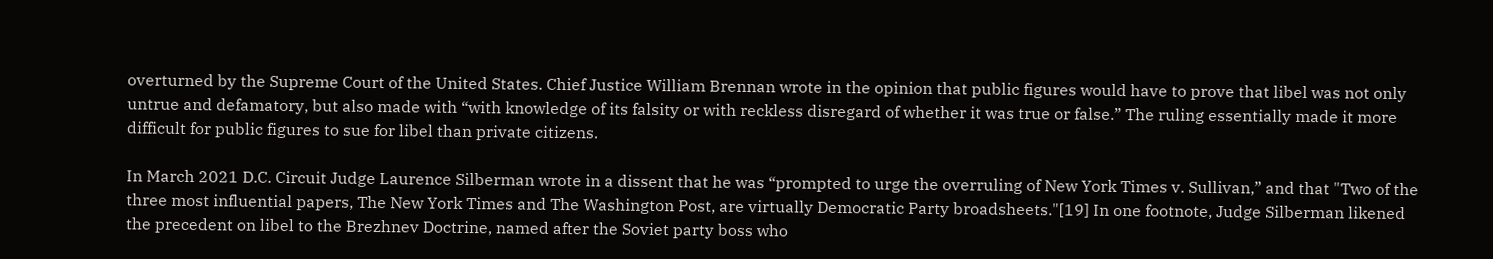overturned by the Supreme Court of the United States. Chief Justice William Brennan wrote in the opinion that public figures would have to prove that libel was not only untrue and defamatory, but also made with “with knowledge of its falsity or with reckless disregard of whether it was true or false.” The ruling essentially made it more difficult for public figures to sue for libel than private citizens.

In March 2021 D.C. Circuit Judge Laurence Silberman wrote in a dissent that he was “prompted to urge the overruling of New York Times v. Sullivan,” and that "Two of the three most influential papers, The New York Times and The Washington Post, are virtually Democratic Party broadsheets."[19] In one footnote, Judge Silberman likened the precedent on libel to the Brezhnev Doctrine, named after the Soviet party boss who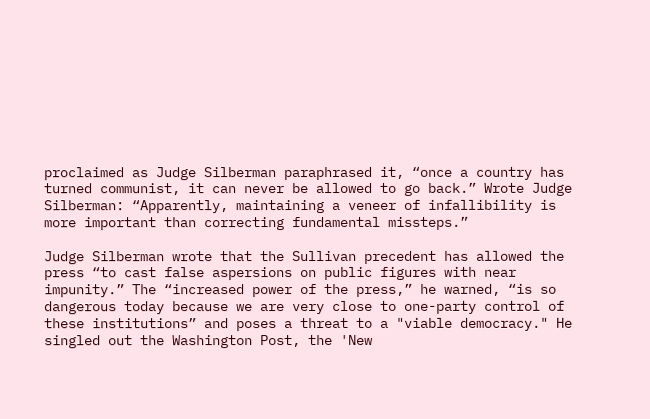proclaimed as Judge Silberman paraphrased it, “once a country has turned communist, it can never be allowed to go back.” Wrote Judge Silberman: “Apparently, maintaining a veneer of infallibility is more important than correcting fundamental missteps.”

Judge Silberman wrote that the Sullivan precedent has allowed the press “to cast false aspersions on public figures with near impunity.” The “increased power of the press,” he warned, “is so dangerous today because we are very close to one-party control of these institutions” and poses a threat to a "viable democracy." He singled out the Washington Post, the 'New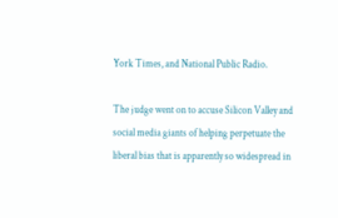York Times, and National Public Radio.

The judge went on to accuse Silicon Valley and social media giants of helping perpetuate the liberal bias that is apparently so widespread in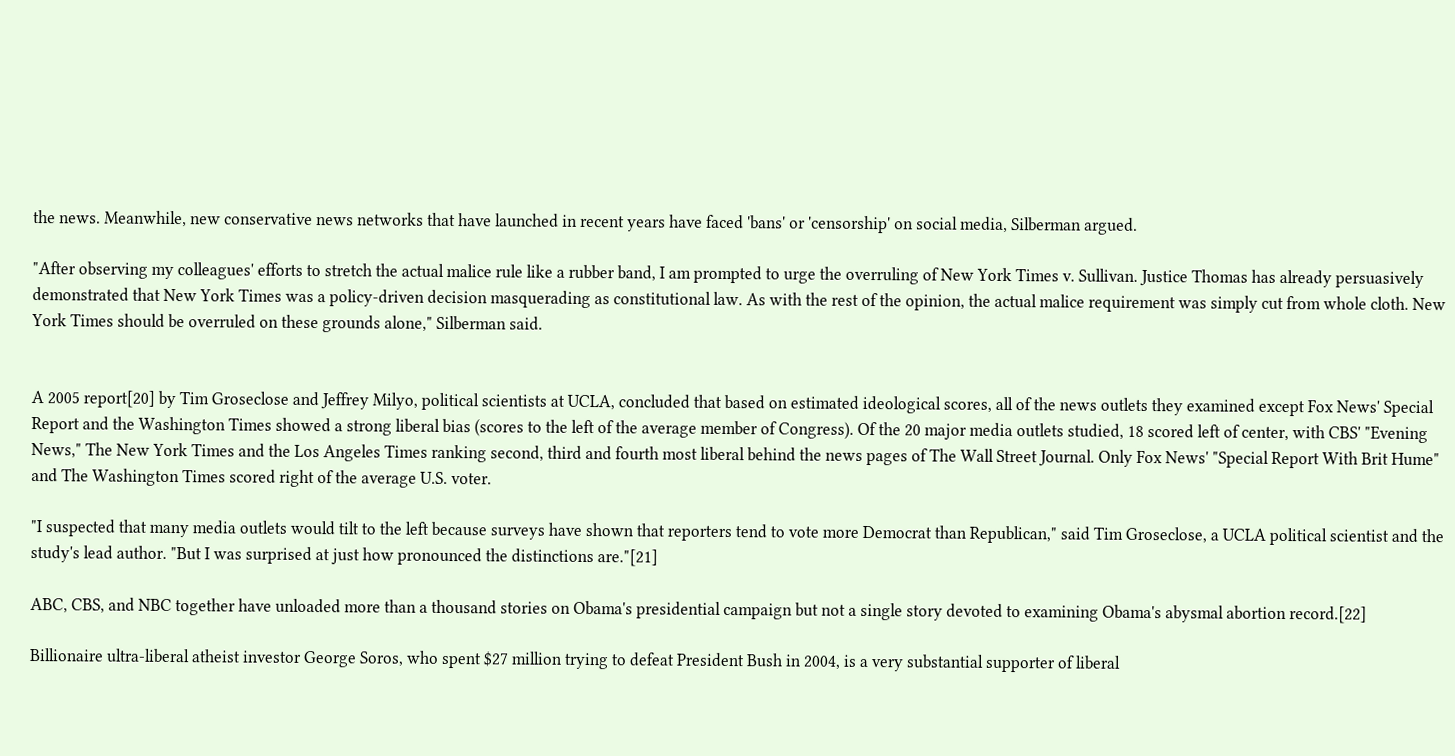the news. Meanwhile, new conservative news networks that have launched in recent years have faced 'bans' or 'censorship' on social media, Silberman argued.

"After observing my colleagues' efforts to stretch the actual malice rule like a rubber band, I am prompted to urge the overruling of New York Times v. Sullivan. Justice Thomas has already persuasively demonstrated that New York Times was a policy-driven decision masquerading as constitutional law. As with the rest of the opinion, the actual malice requirement was simply cut from whole cloth. New York Times should be overruled on these grounds alone," Silberman said.


A 2005 report[20] by Tim Groseclose and Jeffrey Milyo, political scientists at UCLA, concluded that based on estimated ideological scores, all of the news outlets they examined except Fox News' Special Report and the Washington Times showed a strong liberal bias (scores to the left of the average member of Congress). Of the 20 major media outlets studied, 18 scored left of center, with CBS' "Evening News," The New York Times and the Los Angeles Times ranking second, third and fourth most liberal behind the news pages of The Wall Street Journal. Only Fox News' "Special Report With Brit Hume" and The Washington Times scored right of the average U.S. voter.

"I suspected that many media outlets would tilt to the left because surveys have shown that reporters tend to vote more Democrat than Republican," said Tim Groseclose, a UCLA political scientist and the study's lead author. "But I was surprised at just how pronounced the distinctions are."[21]

ABC, CBS, and NBC together have unloaded more than a thousand stories on Obama's presidential campaign but not a single story devoted to examining Obama's abysmal abortion record.[22]

Billionaire ultra-liberal atheist investor George Soros, who spent $27 million trying to defeat President Bush in 2004, is a very substantial supporter of liberal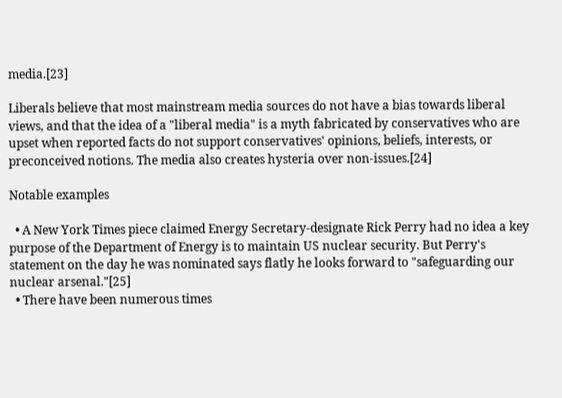media.[23]

Liberals believe that most mainstream media sources do not have a bias towards liberal views, and that the idea of a "liberal media" is a myth fabricated by conservatives who are upset when reported facts do not support conservatives' opinions, beliefs, interests, or preconceived notions. The media also creates hysteria over non-issues.[24]

Notable examples

  • A New York Times piece claimed Energy Secretary-designate Rick Perry had no idea a key purpose of the Department of Energy is to maintain US nuclear security. But Perry's statement on the day he was nominated says flatly he looks forward to "safeguarding our nuclear arsenal."[25]
  • There have been numerous times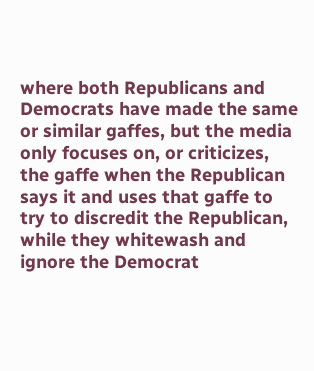where both Republicans and Democrats have made the same or similar gaffes, but the media only focuses on, or criticizes, the gaffe when the Republican says it and uses that gaffe to try to discredit the Republican, while they whitewash and ignore the Democrat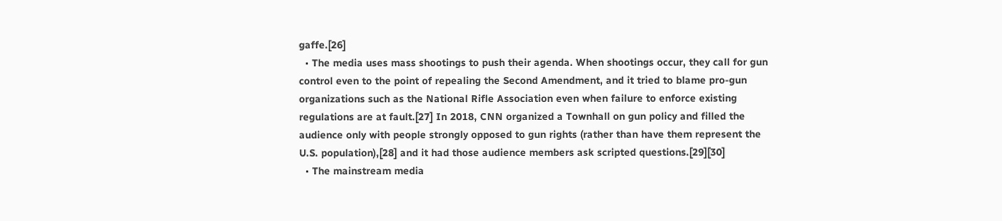gaffe.[26]
  • The media uses mass shootings to push their agenda. When shootings occur, they call for gun control even to the point of repealing the Second Amendment, and it tried to blame pro-gun organizations such as the National Rifle Association even when failure to enforce existing regulations are at fault.[27] In 2018, CNN organized a Townhall on gun policy and filled the audience only with people strongly opposed to gun rights (rather than have them represent the U.S. population),[28] and it had those audience members ask scripted questions.[29][30]
  • The mainstream media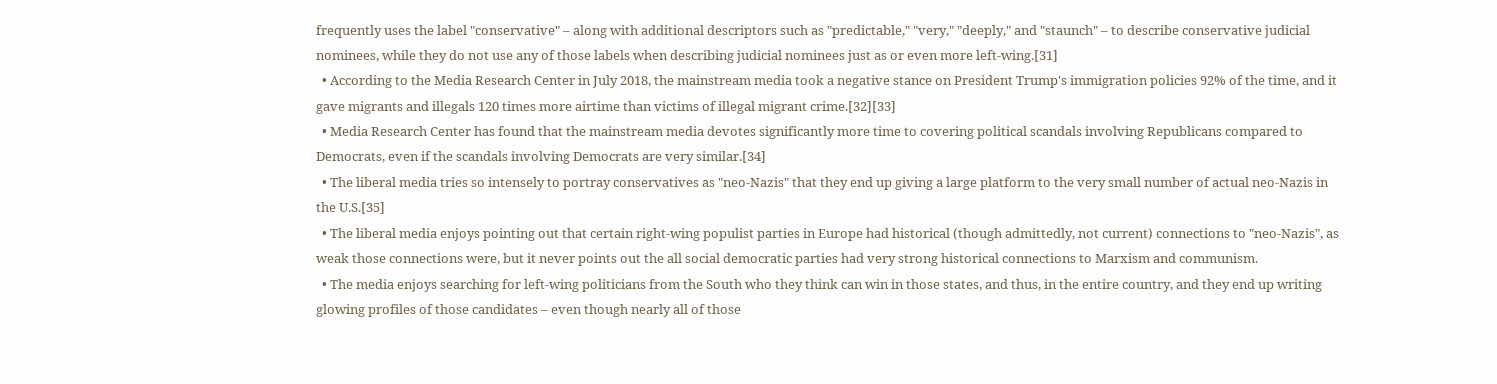frequently uses the label "conservative" – along with additional descriptors such as "predictable," "very," "deeply," and "staunch" – to describe conservative judicial nominees, while they do not use any of those labels when describing judicial nominees just as or even more left-wing.[31]
  • According to the Media Research Center in July 2018, the mainstream media took a negative stance on President Trump's immigration policies 92% of the time, and it gave migrants and illegals 120 times more airtime than victims of illegal migrant crime.[32][33]
  • Media Research Center has found that the mainstream media devotes significantly more time to covering political scandals involving Republicans compared to Democrats, even if the scandals involving Democrats are very similar.[34]
  • The liberal media tries so intensely to portray conservatives as "neo-Nazis" that they end up giving a large platform to the very small number of actual neo-Nazis in the U.S.[35]
  • The liberal media enjoys pointing out that certain right-wing populist parties in Europe had historical (though admittedly, not current) connections to "neo-Nazis", as weak those connections were, but it never points out the all social democratic parties had very strong historical connections to Marxism and communism.
  • The media enjoys searching for left-wing politicians from the South who they think can win in those states, and thus, in the entire country, and they end up writing glowing profiles of those candidates – even though nearly all of those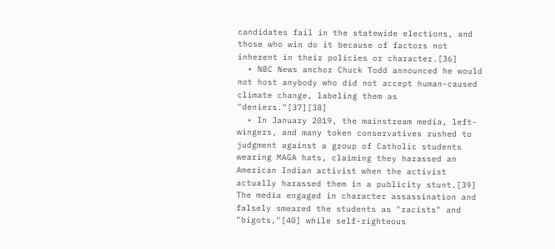candidates fail in the statewide elections, and those who win do it because of factors not inherent in their policies or character.[36]
  • NBC News anchor Chuck Todd announced he would not host anybody who did not accept human-caused climate change, labeling them as "deniers."[37][38]
  • In January 2019, the mainstream media, left-wingers, and many token conservatives rushed to judgment against a group of Catholic students wearing MAGA hats, claiming they harassed an American Indian activist when the activist actually harassed them in a publicity stunt.[39] The media engaged in character assassination and falsely smeared the students as "racists" and "bigots,"[40] while self-righteous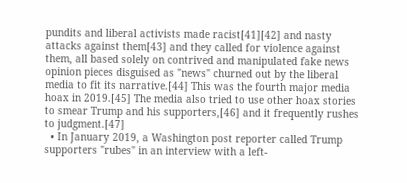pundits and liberal activists made racist[41][42] and nasty attacks against them[43] and they called for violence against them, all based solely on contrived and manipulated fake news opinion pieces disguised as "news" churned out by the liberal media to fit its narrative.[44] This was the fourth major media hoax in 2019.[45] The media also tried to use other hoax stories to smear Trump and his supporters,[46] and it frequently rushes to judgment.[47]
  • In January 2019, a Washington post reporter called Trump supporters "rubes" in an interview with a left-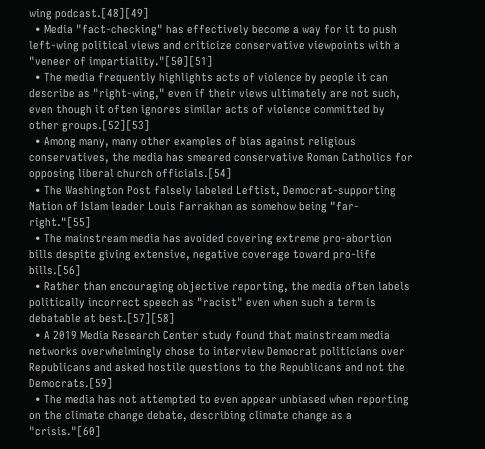wing podcast.[48][49]
  • Media "fact-checking" has effectively become a way for it to push left-wing political views and criticize conservative viewpoints with a "veneer of impartiality."[50][51]
  • The media frequently highlights acts of violence by people it can describe as "right-wing," even if their views ultimately are not such, even though it often ignores similar acts of violence committed by other groups.[52][53]
  • Among many, many other examples of bias against religious conservatives, the media has smeared conservative Roman Catholics for opposing liberal church officials.[54]
  • The Washington Post falsely labeled Leftist, Democrat-supporting Nation of Islam leader Louis Farrakhan as somehow being "far-right."[55]
  • The mainstream media has avoided covering extreme pro-abortion bills despite giving extensive, negative coverage toward pro-life bills.[56]
  • Rather than encouraging objective reporting, the media often labels politically incorrect speech as "racist" even when such a term is debatable at best.[57][58]
  • A 2019 Media Research Center study found that mainstream media networks overwhelmingly chose to interview Democrat politicians over Republicans and asked hostile questions to the Republicans and not the Democrats.[59]
  • The media has not attempted to even appear unbiased when reporting on the climate change debate, describing climate change as a "crisis."[60]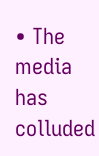• The media has colluded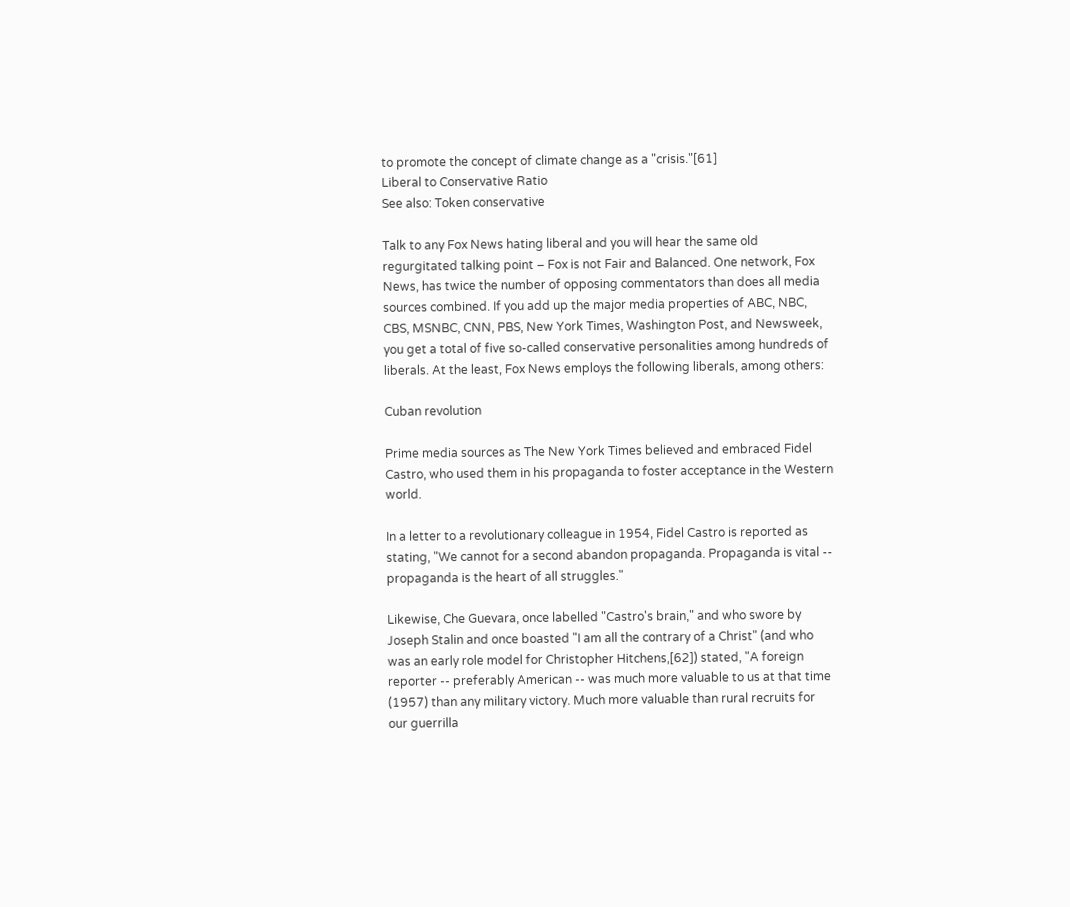to promote the concept of climate change as a "crisis."[61]
Liberal to Conservative Ratio
See also: Token conservative

Talk to any Fox News hating liberal and you will hear the same old regurgitated talking point – Fox is not Fair and Balanced. One network, Fox News, has twice the number of opposing commentators than does all media sources combined. If you add up the major media properties of ABC, NBC, CBS, MSNBC, CNN, PBS, New York Times, Washington Post, and Newsweek, you get a total of five so-called conservative personalities among hundreds of liberals. At the least, Fox News employs the following liberals, among others:

Cuban revolution

Prime media sources as The New York Times believed and embraced Fidel Castro, who used them in his propaganda to foster acceptance in the Western world.

In a letter to a revolutionary colleague in 1954, Fidel Castro is reported as stating, "We cannot for a second abandon propaganda. Propaganda is vital -- propaganda is the heart of all struggles."

Likewise, Che Guevara, once labelled "Castro's brain," and who swore by Joseph Stalin and once boasted "I am all the contrary of a Christ" (and who was an early role model for Christopher Hitchens,[62]) stated, "A foreign reporter -- preferably American -- was much more valuable to us at that time (1957) than any military victory. Much more valuable than rural recruits for our guerrilla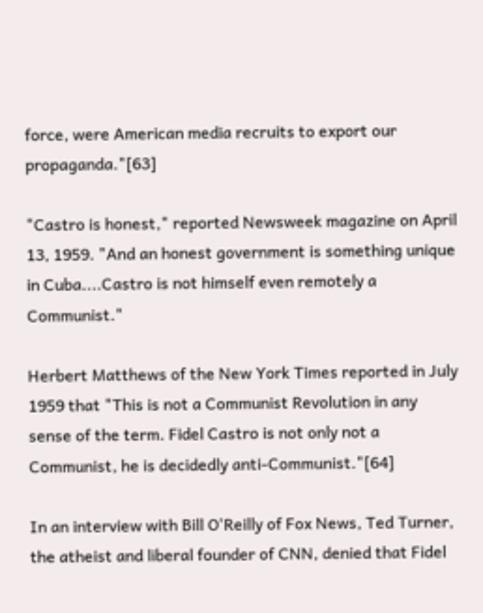force, were American media recruits to export our propaganda."[63]

"Castro is honest," reported Newsweek magazine on April 13, 1959. "And an honest government is something unique in Cuba....Castro is not himself even remotely a Communist."

Herbert Matthews of the New York Times reported in July 1959 that "This is not a Communist Revolution in any sense of the term. Fidel Castro is not only not a Communist, he is decidedly anti-Communist."[64]

In an interview with Bill O'Reilly of Fox News, Ted Turner, the atheist and liberal founder of CNN, denied that Fidel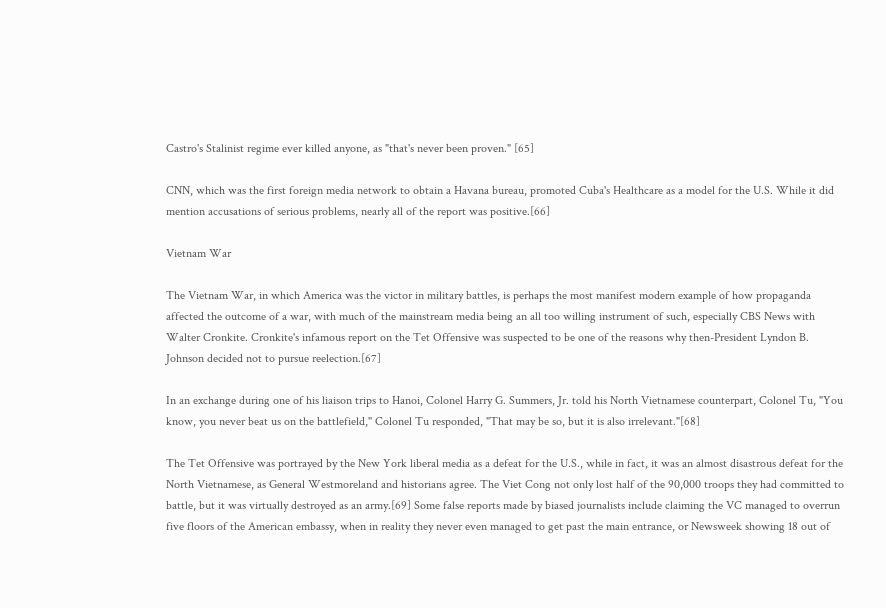Castro's Stalinist regime ever killed anyone, as "that's never been proven." [65]

CNN, which was the first foreign media network to obtain a Havana bureau, promoted Cuba's Healthcare as a model for the U.S. While it did mention accusations of serious problems, nearly all of the report was positive.[66]

Vietnam War

The Vietnam War, in which America was the victor in military battles, is perhaps the most manifest modern example of how propaganda affected the outcome of a war, with much of the mainstream media being an all too willing instrument of such, especially CBS News with Walter Cronkite. Cronkite's infamous report on the Tet Offensive was suspected to be one of the reasons why then-President Lyndon B. Johnson decided not to pursue reelection.[67]

In an exchange during one of his liaison trips to Hanoi, Colonel Harry G. Summers, Jr. told his North Vietnamese counterpart, Colonel Tu, "You know, you never beat us on the battlefield," Colonel Tu responded, "That may be so, but it is also irrelevant."[68]

The Tet Offensive was portrayed by the New York liberal media as a defeat for the U.S., while in fact, it was an almost disastrous defeat for the North Vietnamese, as General Westmoreland and historians agree. The Viet Cong not only lost half of the 90,000 troops they had committed to battle, but it was virtually destroyed as an army.[69] Some false reports made by biased journalists include claiming the VC managed to overrun five floors of the American embassy, when in reality they never even managed to get past the main entrance, or Newsweek showing 18 out of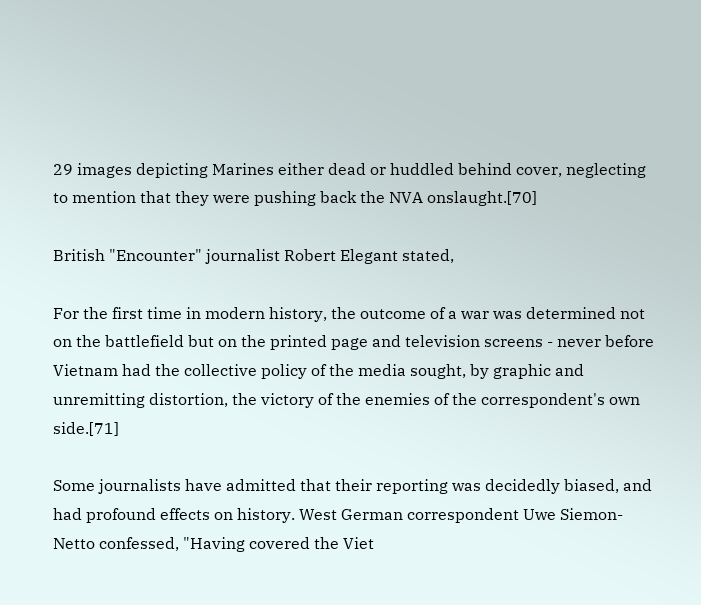29 images depicting Marines either dead or huddled behind cover, neglecting to mention that they were pushing back the NVA onslaught.[70]

British "Encounter" journalist Robert Elegant stated,

For the first time in modern history, the outcome of a war was determined not on the battlefield but on the printed page and television screens - never before Vietnam had the collective policy of the media sought, by graphic and unremitting distortion, the victory of the enemies of the correspondent's own side.[71]

Some journalists have admitted that their reporting was decidedly biased, and had profound effects on history. West German correspondent Uwe Siemon-Netto confessed, "Having covered the Viet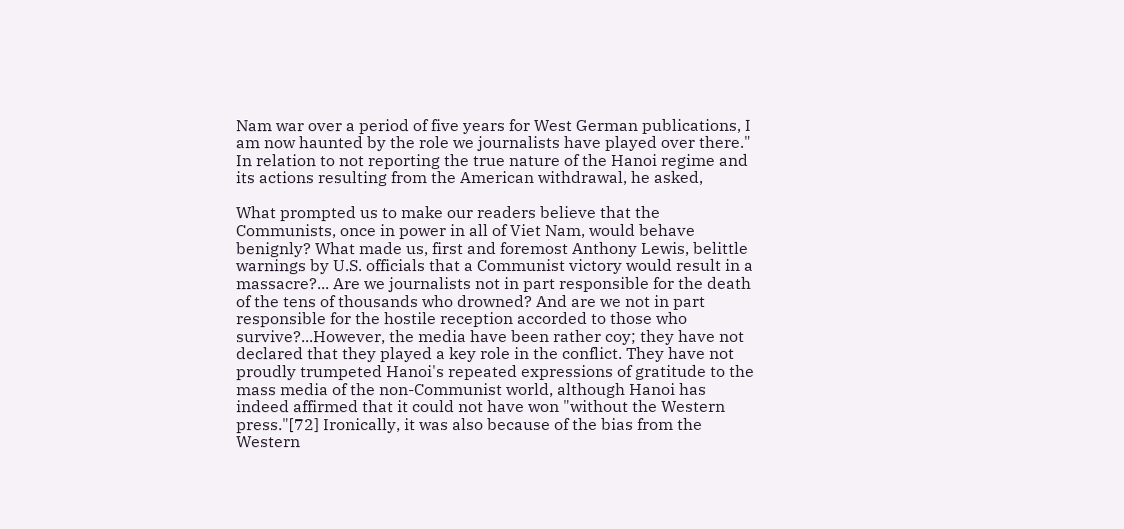Nam war over a period of five years for West German publications, I am now haunted by the role we journalists have played over there." In relation to not reporting the true nature of the Hanoi regime and its actions resulting from the American withdrawal, he asked,

What prompted us to make our readers believe that the Communists, once in power in all of Viet Nam, would behave benignly? What made us, first and foremost Anthony Lewis, belittle warnings by U.S. officials that a Communist victory would result in a massacre?... Are we journalists not in part responsible for the death of the tens of thousands who drowned? And are we not in part responsible for the hostile reception accorded to those who survive?...However, the media have been rather coy; they have not declared that they played a key role in the conflict. They have not proudly trumpeted Hanoi's repeated expressions of gratitude to the mass media of the non-Communist world, although Hanoi has indeed affirmed that it could not have won "without the Western press."[72] Ironically, it was also because of the bias from the Western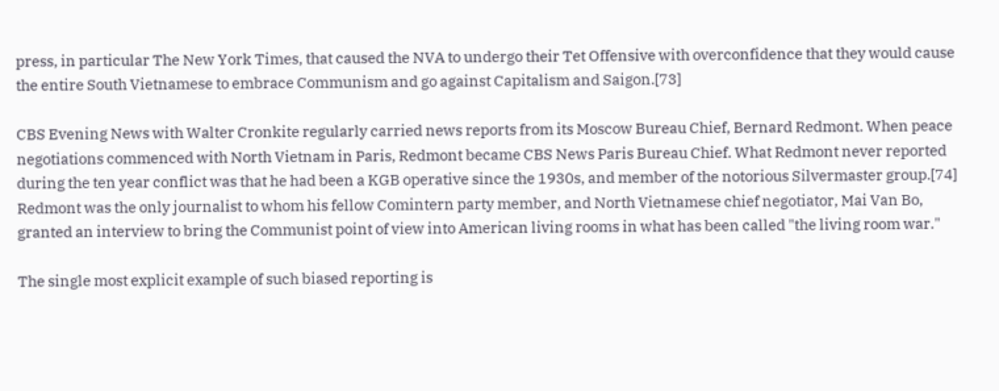press, in particular The New York Times, that caused the NVA to undergo their Tet Offensive with overconfidence that they would cause the entire South Vietnamese to embrace Communism and go against Capitalism and Saigon.[73]

CBS Evening News with Walter Cronkite regularly carried news reports from its Moscow Bureau Chief, Bernard Redmont. When peace negotiations commenced with North Vietnam in Paris, Redmont became CBS News Paris Bureau Chief. What Redmont never reported during the ten year conflict was that he had been a KGB operative since the 1930s, and member of the notorious Silvermaster group.[74] Redmont was the only journalist to whom his fellow Comintern party member, and North Vietnamese chief negotiator, Mai Van Bo, granted an interview to bring the Communist point of view into American living rooms in what has been called "the living room war."

The single most explicit example of such biased reporting is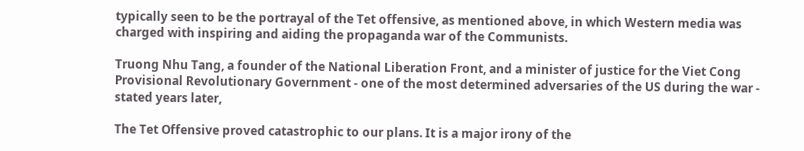typically seen to be the portrayal of the Tet offensive, as mentioned above, in which Western media was charged with inspiring and aiding the propaganda war of the Communists.

Truong Nhu Tang, a founder of the National Liberation Front, and a minister of justice for the Viet Cong Provisional Revolutionary Government - one of the most determined adversaries of the US during the war - stated years later,

The Tet Offensive proved catastrophic to our plans. It is a major irony of the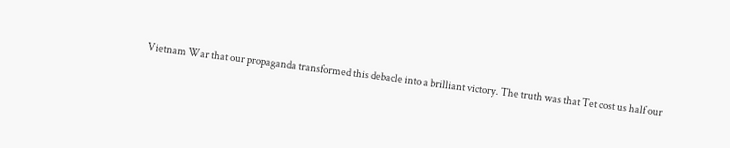Vietnam War that our propaganda transformed this debacle into a brilliant victory. The truth was that Tet cost us half our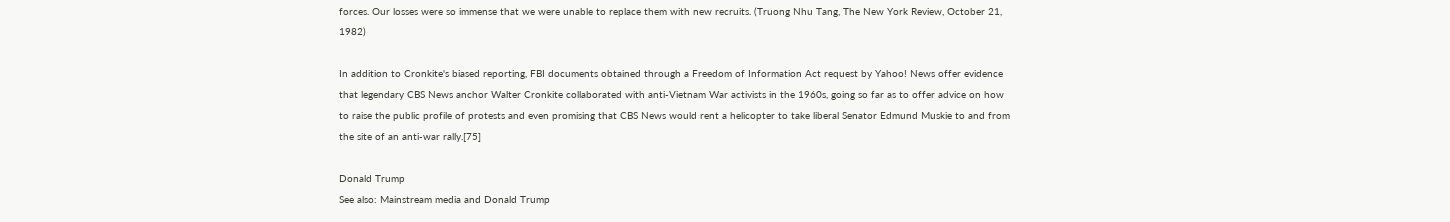forces. Our losses were so immense that we were unable to replace them with new recruits. (Truong Nhu Tang, The New York Review, October 21, 1982)

In addition to Cronkite's biased reporting, FBI documents obtained through a Freedom of Information Act request by Yahoo! News offer evidence that legendary CBS News anchor Walter Cronkite collaborated with anti-Vietnam War activists in the 1960s, going so far as to offer advice on how to raise the public profile of protests and even promising that CBS News would rent a helicopter to take liberal Senator Edmund Muskie to and from the site of an anti-war rally.[75]

Donald Trump
See also: Mainstream media and Donald Trump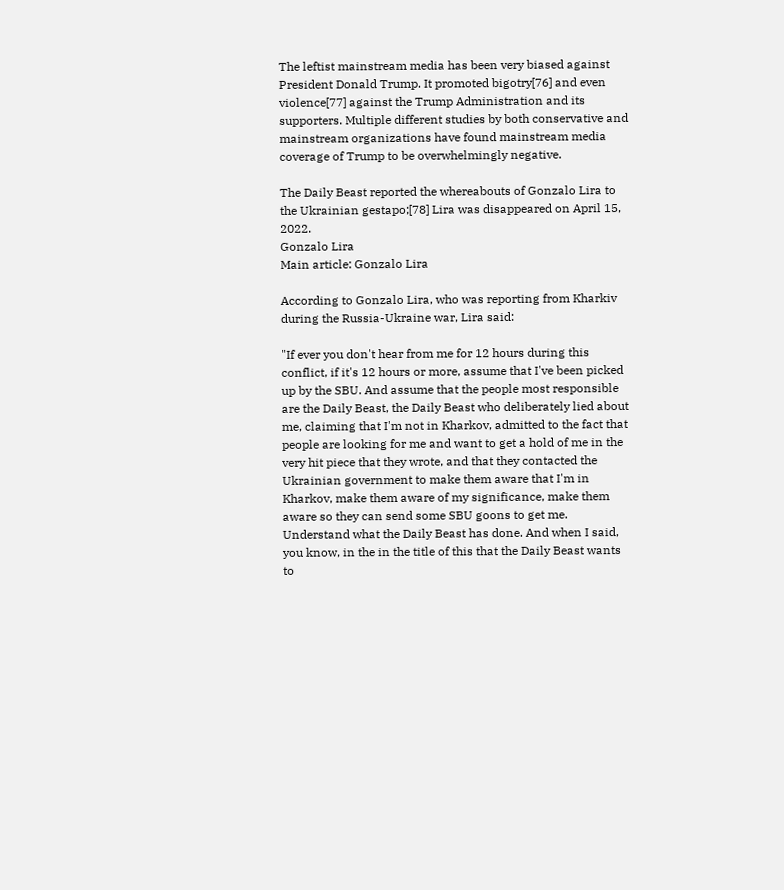The leftist mainstream media has been very biased against President Donald Trump. It promoted bigotry[76] and even violence[77] against the Trump Administration and its supporters. Multiple different studies by both conservative and mainstream organizations have found mainstream media coverage of Trump to be overwhelmingly negative.

The Daily Beast reported the whereabouts of Gonzalo Lira to the Ukrainian gestapo;[78] Lira was disappeared on April 15, 2022.
Gonzalo Lira
Main article: Gonzalo Lira

According to Gonzalo Lira, who was reporting from Kharkiv during the Russia-Ukraine war, Lira said:

"If ever you don't hear from me for 12 hours during this conflict, if it's 12 hours or more, assume that I've been picked up by the SBU. And assume that the people most responsible are the Daily Beast, the Daily Beast who deliberately lied about me, claiming that I'm not in Kharkov, admitted to the fact that people are looking for me and want to get a hold of me in the very hit piece that they wrote, and that they contacted the Ukrainian government to make them aware that I'm in Kharkov, make them aware of my significance, make them aware so they can send some SBU goons to get me. Understand what the Daily Beast has done. And when I said, you know, in the in the title of this that the Daily Beast wants to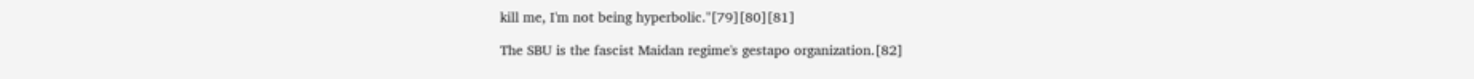kill me, I'm not being hyperbolic."[79][80][81]

The SBU is the fascist Maidan regime's gestapo organization.[82]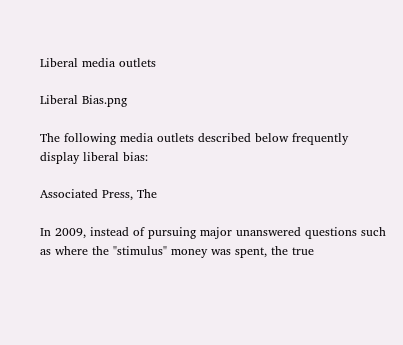Liberal media outlets

Liberal Bias.png

The following media outlets described below frequently display liberal bias:

Associated Press, The

In 2009, instead of pursuing major unanswered questions such as where the "stimulus" money was spent, the true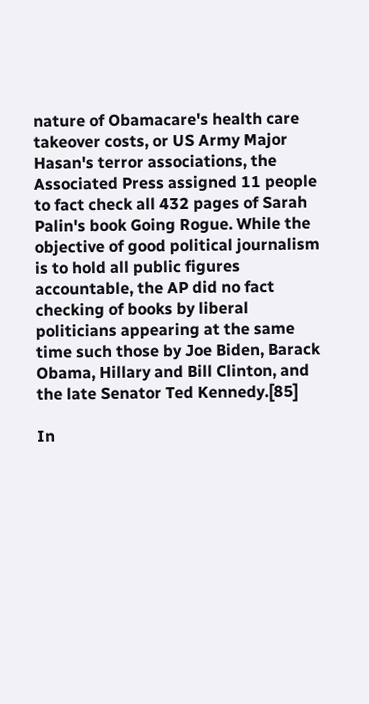nature of Obamacare's health care takeover costs, or US Army Major Hasan's terror associations, the Associated Press assigned 11 people to fact check all 432 pages of Sarah Palin's book Going Rogue. While the objective of good political journalism is to hold all public figures accountable, the AP did no fact checking of books by liberal politicians appearing at the same time such those by Joe Biden, Barack Obama, Hillary and Bill Clinton, and the late Senator Ted Kennedy.[85]

In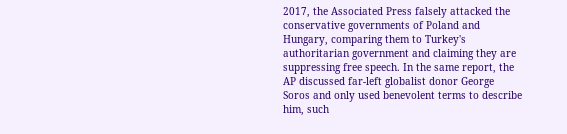2017, the Associated Press falsely attacked the conservative governments of Poland and Hungary, comparing them to Turkey's authoritarian government and claiming they are suppressing free speech. In the same report, the AP discussed far-left globalist donor George Soros and only used benevolent terms to describe him, such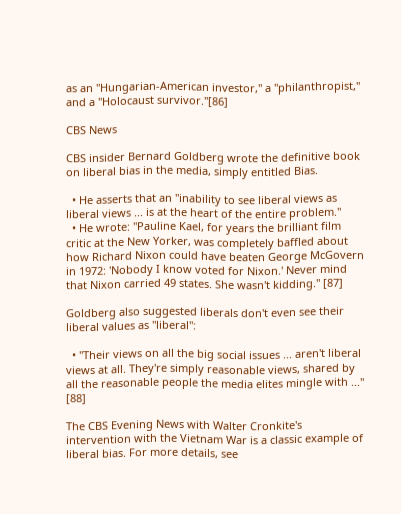as an "Hungarian-American investor," a "philanthropist," and a "Holocaust survivor."[86]

CBS News

CBS insider Bernard Goldberg wrote the definitive book on liberal bias in the media, simply entitled Bias.

  • He asserts that an "inability to see liberal views as liberal views ... is at the heart of the entire problem."
  • He wrote: "Pauline Kael, for years the brilliant film critic at the New Yorker, was completely baffled about how Richard Nixon could have beaten George McGovern in 1972: 'Nobody I know voted for Nixon.' Never mind that Nixon carried 49 states. She wasn't kidding." [87]

Goldberg also suggested liberals don't even see their liberal values as "liberal":

  • "Their views on all the big social issues ... aren't liberal views at all. They're simply reasonable views, shared by all the reasonable people the media elites mingle with ..." [88]

The CBS Evening News with Walter Cronkite's intervention with the Vietnam War is a classic example of liberal bias. For more details, see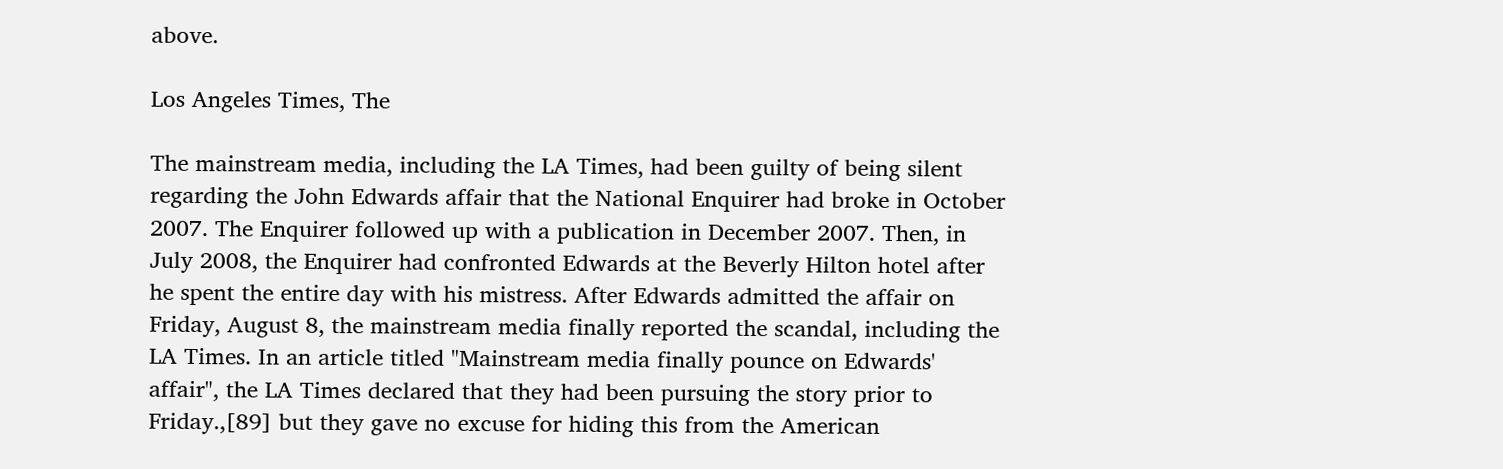above.

Los Angeles Times, The

The mainstream media, including the LA Times, had been guilty of being silent regarding the John Edwards affair that the National Enquirer had broke in October 2007. The Enquirer followed up with a publication in December 2007. Then, in July 2008, the Enquirer had confronted Edwards at the Beverly Hilton hotel after he spent the entire day with his mistress. After Edwards admitted the affair on Friday, August 8, the mainstream media finally reported the scandal, including the LA Times. In an article titled "Mainstream media finally pounce on Edwards' affair", the LA Times declared that they had been pursuing the story prior to Friday.,[89] but they gave no excuse for hiding this from the American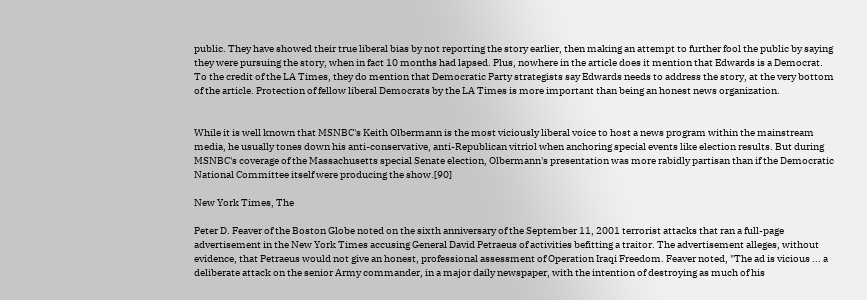public. They have showed their true liberal bias by not reporting the story earlier, then making an attempt to further fool the public by saying they were pursuing the story, when in fact 10 months had lapsed. Plus, nowhere in the article does it mention that Edwards is a Democrat. To the credit of the LA Times, they do mention that Democratic Party strategists say Edwards needs to address the story, at the very bottom of the article. Protection of fellow liberal Democrats by the LA Times is more important than being an honest news organization.


While it is well known that MSNBC's Keith Olbermann is the most viciously liberal voice to host a news program within the mainstream media, he usually tones down his anti-conservative, anti-Republican vitriol when anchoring special events like election results. But during MSNBC's coverage of the Massachusetts special Senate election, Olbermann's presentation was more rabidly partisan than if the Democratic National Committee itself were producing the show.[90]

New York Times, The

Peter D. Feaver of the Boston Globe noted on the sixth anniversary of the September 11, 2001 terrorist attacks that ran a full-page advertisement in the New York Times accusing General David Petraeus of activities befitting a traitor. The advertisement alleges, without evidence, that Petraeus would not give an honest, professional assessment of Operation Iraqi Freedom. Feaver noted, "The ad is vicious ... a deliberate attack on the senior Army commander, in a major daily newspaper, with the intention of destroying as much of his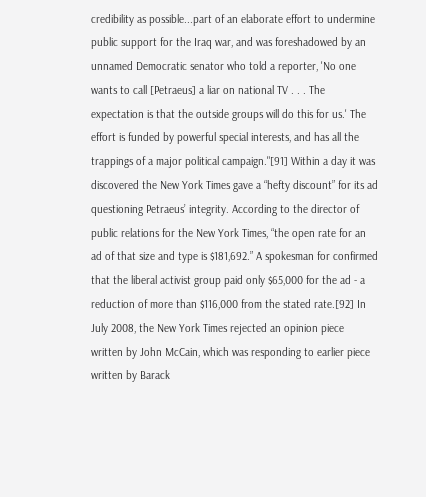credibility as possible...part of an elaborate effort to undermine public support for the Iraq war, and was foreshadowed by an unnamed Democratic senator who told a reporter, 'No one wants to call [Petraeus] a liar on national TV . . . The expectation is that the outside groups will do this for us.' The effort is funded by powerful special interests, and has all the trappings of a major political campaign."[91] Within a day it was discovered the New York Times gave a “hefty discount” for its ad questioning Petraeus’ integrity. According to the director of public relations for the New York Times, “the open rate for an ad of that size and type is $181,692.” A spokesman for confirmed that the liberal activist group paid only $65,000 for the ad - a reduction of more than $116,000 from the stated rate.[92] In July 2008, the New York Times rejected an opinion piece written by John McCain, which was responding to earlier piece written by Barack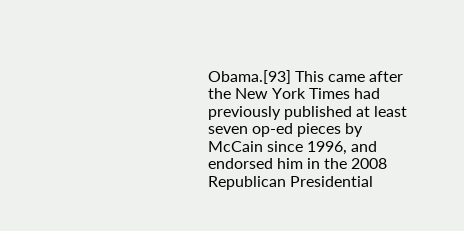Obama.[93] This came after the New York Times had previously published at least seven op-ed pieces by McCain since 1996, and endorsed him in the 2008 Republican Presidential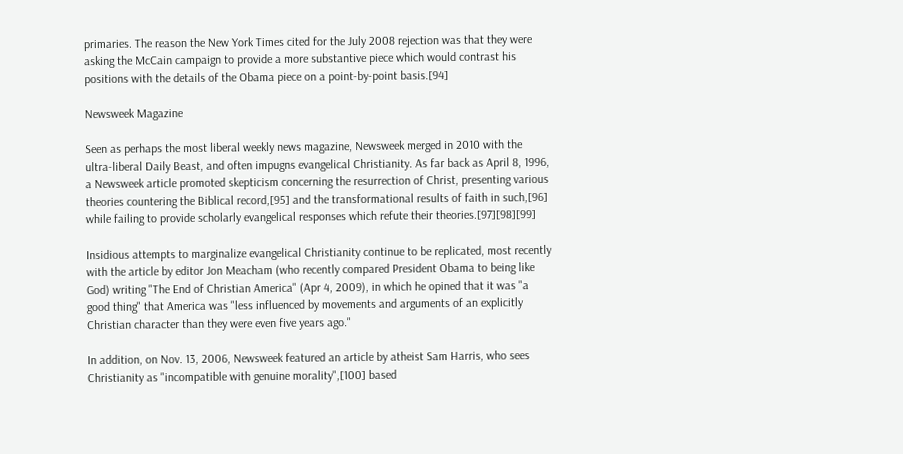primaries. The reason the New York Times cited for the July 2008 rejection was that they were asking the McCain campaign to provide a more substantive piece which would contrast his positions with the details of the Obama piece on a point-by-point basis.[94]

Newsweek Magazine

Seen as perhaps the most liberal weekly news magazine, Newsweek merged in 2010 with the ultra-liberal Daily Beast, and often impugns evangelical Christianity. As far back as April 8, 1996, a Newsweek article promoted skepticism concerning the resurrection of Christ, presenting various theories countering the Biblical record,[95] and the transformational results of faith in such,[96] while failing to provide scholarly evangelical responses which refute their theories.[97][98][99]

Insidious attempts to marginalize evangelical Christianity continue to be replicated, most recently with the article by editor Jon Meacham (who recently compared President Obama to being like God) writing "The End of Christian America" (Apr 4, 2009), in which he opined that it was "a good thing" that America was "less influenced by movements and arguments of an explicitly Christian character than they were even five years ago."

In addition, on Nov. 13, 2006, Newsweek featured an article by atheist Sam Harris, who sees Christianity as "incompatible with genuine morality",[100] based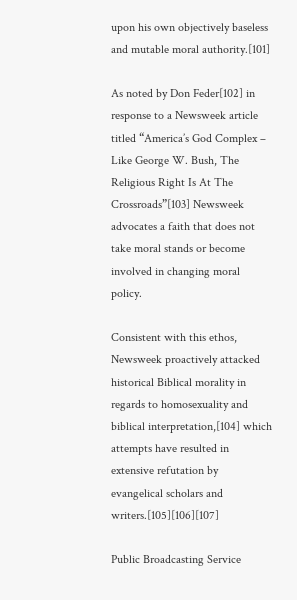upon his own objectively baseless and mutable moral authority.[101]

As noted by Don Feder[102] in response to a Newsweek article titled “America’s God Complex – Like George W. Bush, The Religious Right Is At The Crossroads”[103] Newsweek advocates a faith that does not take moral stands or become involved in changing moral policy.

Consistent with this ethos, Newsweek proactively attacked historical Biblical morality in regards to homosexuality and biblical interpretation,[104] which attempts have resulted in extensive refutation by evangelical scholars and writers.[105][106][107]

Public Broadcasting Service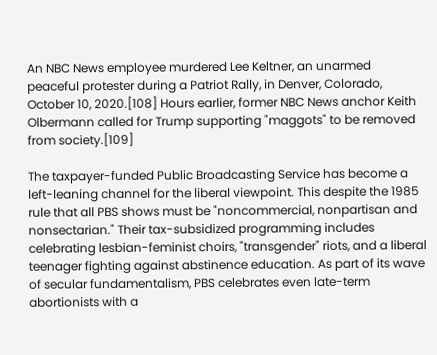An NBC News employee murdered Lee Keltner, an unarmed peaceful protester during a Patriot Rally, in Denver, Colorado, October 10, 2020.[108] Hours earlier, former NBC News anchor Keith Olbermann called for Trump supporting "maggots" to be removed from society.[109]

The taxpayer-funded Public Broadcasting Service has become a left-leaning channel for the liberal viewpoint. This despite the 1985 rule that all PBS shows must be "noncommercial, nonpartisan and nonsectarian." Their tax-subsidized programming includes celebrating lesbian-feminist choirs, "transgender" riots, and a liberal teenager fighting against abstinence education. As part of its wave of secular fundamentalism, PBS celebrates even late-term abortionists with a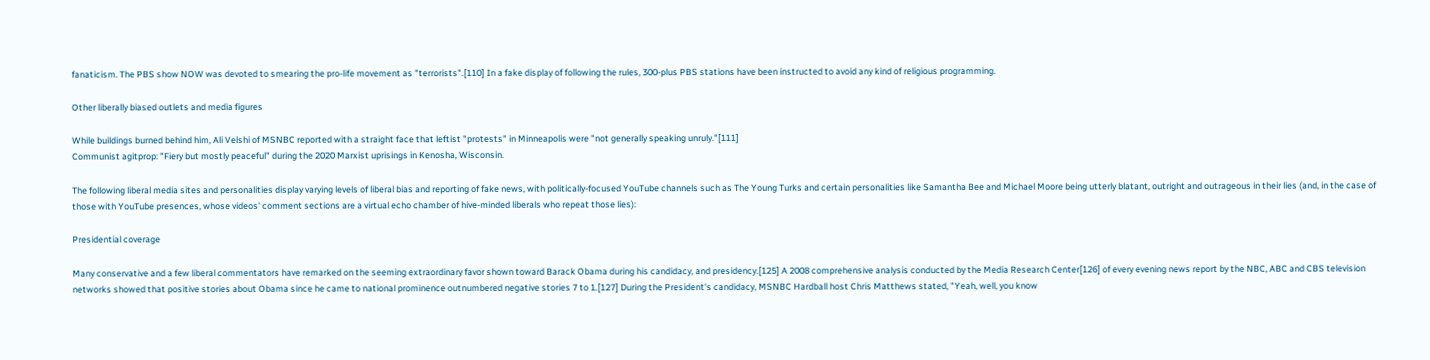fanaticism. The PBS show NOW was devoted to smearing the pro-life movement as "terrorists".[110] In a fake display of following the rules, 300-plus PBS stations have been instructed to avoid any kind of religious programming.

Other liberally biased outlets and media figures

While buildings burned behind him, Ali Velshi of MSNBC reported with a straight face that leftist "protests" in Minneapolis were "not generally speaking unruly."[111]
Communist agitprop: "Fiery but mostly peaceful" during the 2020 Marxist uprisings in Kenosha, Wisconsin.

The following liberal media sites and personalities display varying levels of liberal bias and reporting of fake news, with politically-focused YouTube channels such as The Young Turks and certain personalities like Samantha Bee and Michael Moore being utterly blatant, outright and outrageous in their lies (and, in the case of those with YouTube presences, whose videos' comment sections are a virtual echo chamber of hive-minded liberals who repeat those lies):

Presidential coverage

Many conservative and a few liberal commentators have remarked on the seeming extraordinary favor shown toward Barack Obama during his candidacy, and presidency.[125] A 2008 comprehensive analysis conducted by the Media Research Center[126] of every evening news report by the NBC, ABC and CBS television networks showed that positive stories about Obama since he came to national prominence outnumbered negative stories 7 to 1.[127] During the President's candidacy, MSNBC Hardball host Chris Matthews stated, "Yeah, well, you know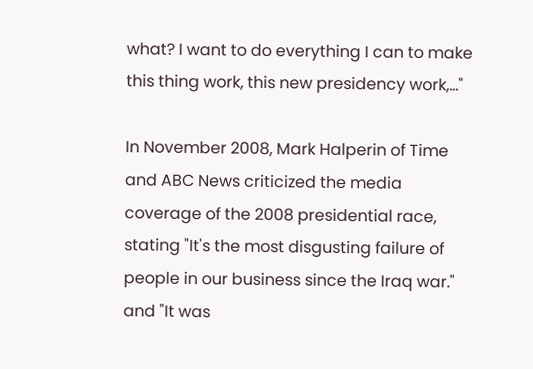what? I want to do everything I can to make this thing work, this new presidency work,..."

In November 2008, Mark Halperin of Time and ABC News criticized the media coverage of the 2008 presidential race, stating "It's the most disgusting failure of people in our business since the Iraq war." and "It was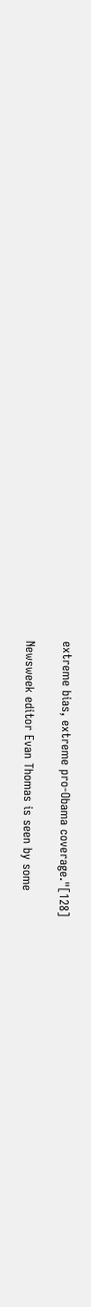extreme bias, extreme pro-Obama coverage."[128]

Newsweek editor Evan Thomas is seen by some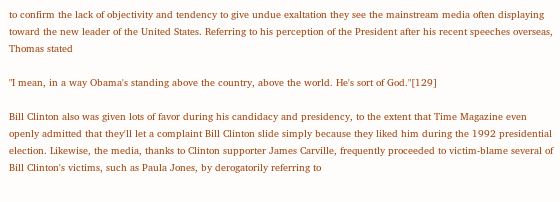to confirm the lack of objectivity and tendency to give undue exaltation they see the mainstream media often displaying toward the new leader of the United States. Referring to his perception of the President after his recent speeches overseas, Thomas stated

"I mean, in a way Obama's standing above the country, above the world. He's sort of God."[129]

Bill Clinton also was given lots of favor during his candidacy and presidency, to the extent that Time Magazine even openly admitted that they'll let a complaint Bill Clinton slide simply because they liked him during the 1992 presidential election. Likewise, the media, thanks to Clinton supporter James Carville, frequently proceeded to victim-blame several of Bill Clinton's victims, such as Paula Jones, by derogatorily referring to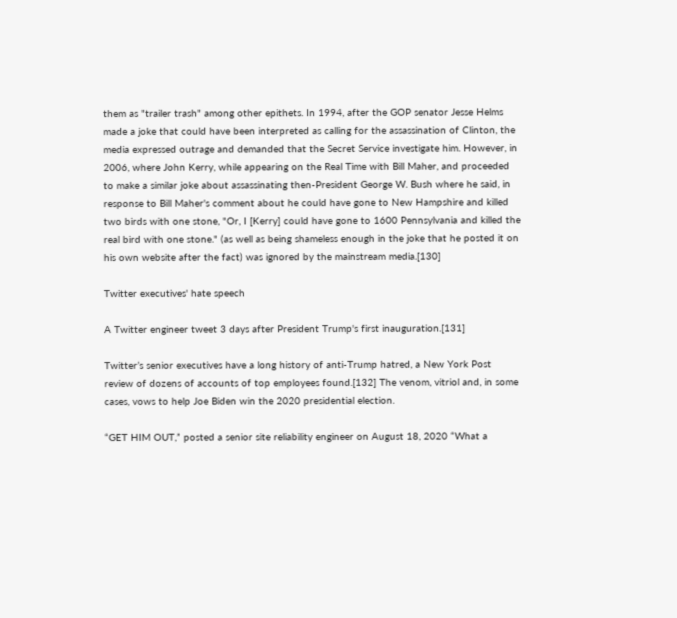them as "trailer trash" among other epithets. In 1994, after the GOP senator Jesse Helms made a joke that could have been interpreted as calling for the assassination of Clinton, the media expressed outrage and demanded that the Secret Service investigate him. However, in 2006, where John Kerry, while appearing on the Real Time with Bill Maher, and proceeded to make a similar joke about assassinating then-President George W. Bush where he said, in response to Bill Maher's comment about he could have gone to New Hampshire and killed two birds with one stone, "Or, I [Kerry] could have gone to 1600 Pennsylvania and killed the real bird with one stone." (as well as being shameless enough in the joke that he posted it on his own website after the fact) was ignored by the mainstream media.[130]

Twitter executives' hate speech

A Twitter engineer tweet 3 days after President Trump's first inauguration.[131]

Twitter’s senior executives have a long history of anti-Trump hatred, a New York Post review of dozens of accounts of top employees found.[132] The venom, vitriol and, in some cases, vows to help Joe Biden win the 2020 presidential election.

“GET HIM OUT,” posted a senior site reliability engineer on August 18, 2020 “What a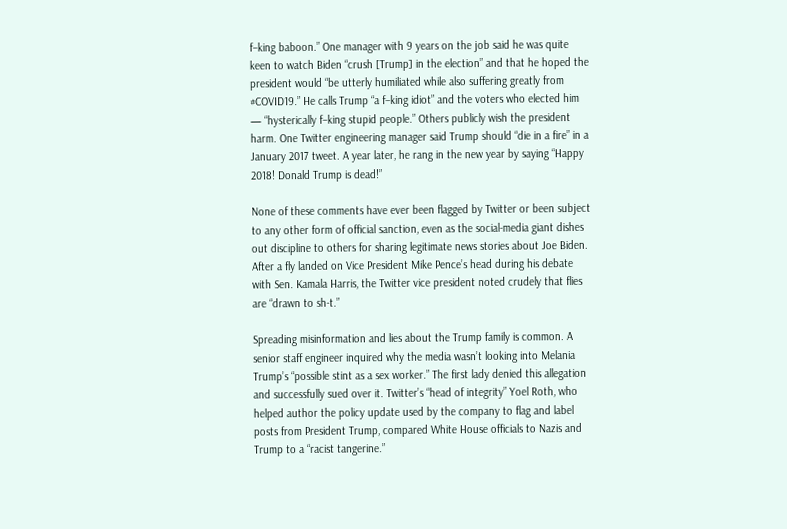f–king baboon.” One manager with 9 years on the job said he was quite keen to watch Biden “crush [Trump] in the election” and that he hoped the president would “be utterly humiliated while also suffering greatly from #COVID19.” He calls Trump “a f–king idiot” and the voters who elected him — “hysterically f–king stupid people.” Others publicly wish the president harm. One Twitter engineering manager said Trump should “die in a fire” in a January 2017 tweet. A year later, he rang in the new year by saying “Happy 2018! Donald Trump is dead!”

None of these comments have ever been flagged by Twitter or been subject to any other form of official sanction, even as the social-media giant dishes out discipline to others for sharing legitimate news stories about Joe Biden. After a fly landed on Vice President Mike Pence’s head during his debate with Sen. Kamala Harris, the Twitter vice president noted crudely that flies are “drawn to sh-t.”

Spreading misinformation and lies about the Trump family is common. A senior staff engineer inquired why the media wasn’t looking into Melania Trump’s “possible stint as a sex worker.” The first lady denied this allegation and successfully sued over it. Twitter’s “head of integrity” Yoel Roth, who helped author the policy update used by the company to flag and label posts from President Trump, compared White House officials to Nazis and Trump to a “racist tangerine.”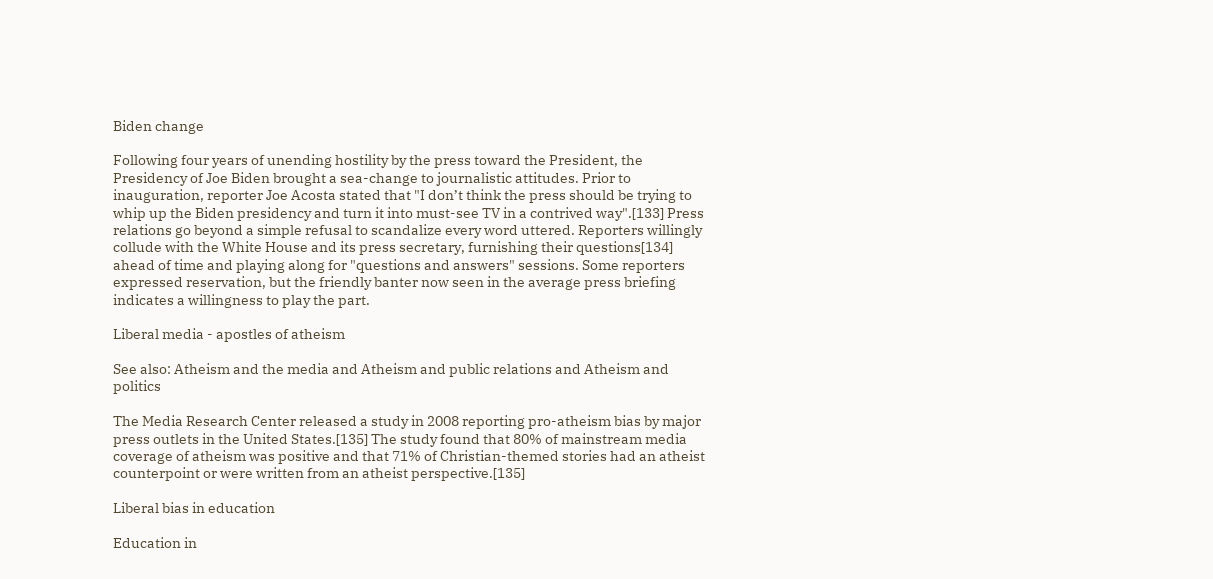Biden change

Following four years of unending hostility by the press toward the President, the Presidency of Joe Biden brought a sea-change to journalistic attitudes. Prior to inauguration, reporter Joe Acosta stated that "I don’t think the press should be trying to whip up the Biden presidency and turn it into must-see TV in a contrived way".[133] Press relations go beyond a simple refusal to scandalize every word uttered. Reporters willingly collude with the White House and its press secretary, furnishing their questions[134] ahead of time and playing along for "questions and answers" sessions. Some reporters expressed reservation, but the friendly banter now seen in the average press briefing indicates a willingness to play the part.

Liberal media - apostles of atheism

See also: Atheism and the media and Atheism and public relations and Atheism and politics

The Media Research Center released a study in 2008 reporting pro-atheism bias by major press outlets in the United States.[135] The study found that 80% of mainstream media coverage of atheism was positive and that 71% of Christian-themed stories had an atheist counterpoint or were written from an atheist perspective.[135]

Liberal bias in education

Education in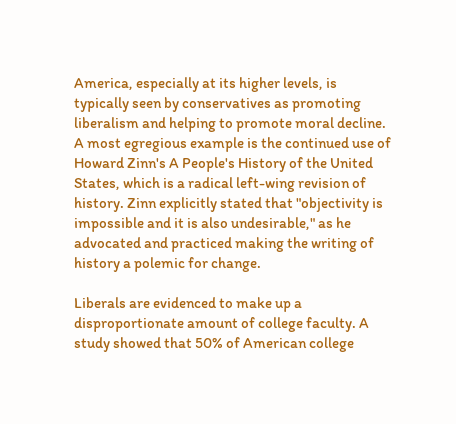America, especially at its higher levels, is typically seen by conservatives as promoting liberalism and helping to promote moral decline. A most egregious example is the continued use of Howard Zinn's A People's History of the United States, which is a radical left-wing revision of history. Zinn explicitly stated that "objectivity is impossible and it is also undesirable," as he advocated and practiced making the writing of history a polemic for change.

Liberals are evidenced to make up a disproportionate amount of college faculty. A study showed that 50% of American college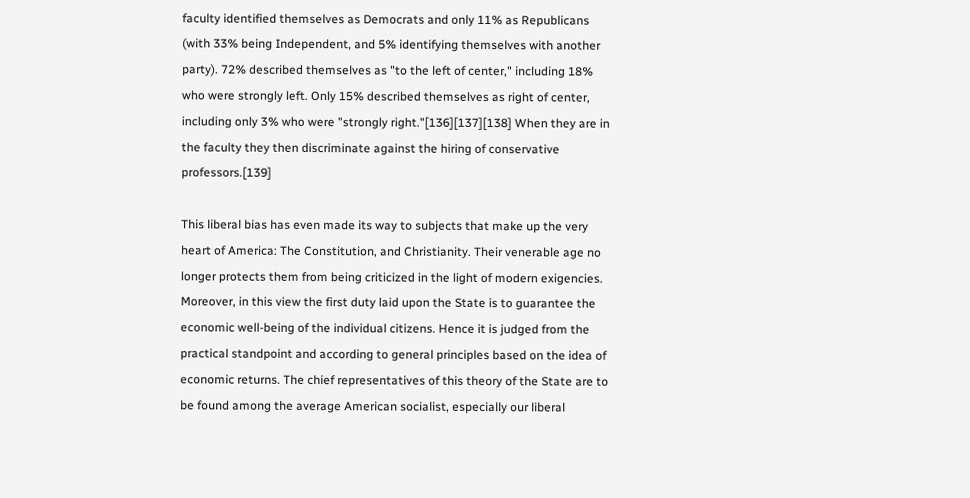faculty identified themselves as Democrats and only 11% as Republicans (with 33% being Independent, and 5% identifying themselves with another party). 72% described themselves as "to the left of center," including 18% who were strongly left. Only 15% described themselves as right of center, including only 3% who were "strongly right."[136][137][138] When they are in the faculty they then discriminate against the hiring of conservative professors.[139]

This liberal bias has even made its way to subjects that make up the very heart of America: The Constitution, and Christianity. Their venerable age no longer protects them from being criticized in the light of modern exigencies. Moreover, in this view the first duty laid upon the State is to guarantee the economic well-being of the individual citizens. Hence it is judged from the practical standpoint and according to general principles based on the idea of economic returns. The chief representatives of this theory of the State are to be found among the average American socialist, especially our liberal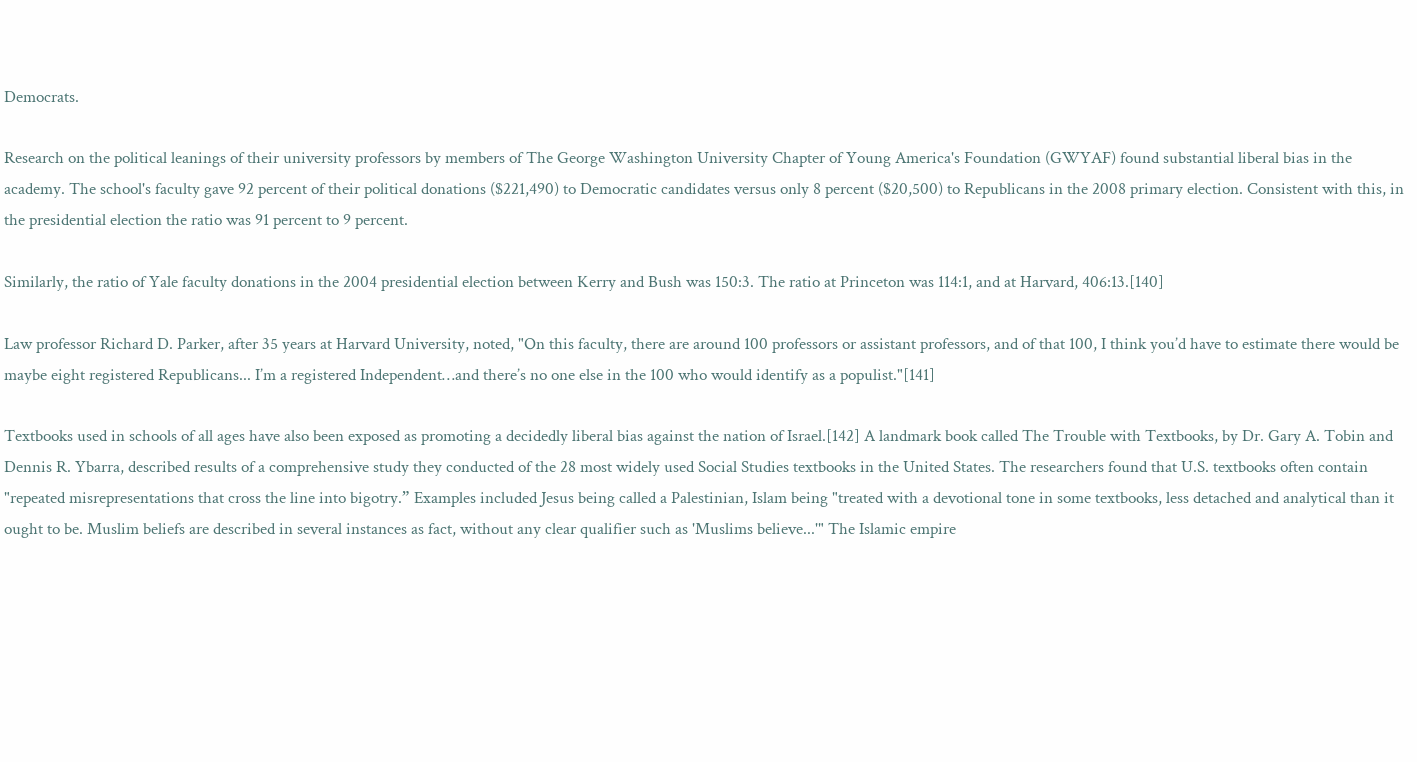Democrats.

Research on the political leanings of their university professors by members of The George Washington University Chapter of Young America's Foundation (GWYAF) found substantial liberal bias in the academy. The school's faculty gave 92 percent of their political donations ($221,490) to Democratic candidates versus only 8 percent ($20,500) to Republicans in the 2008 primary election. Consistent with this, in the presidential election the ratio was 91 percent to 9 percent.

Similarly, the ratio of Yale faculty donations in the 2004 presidential election between Kerry and Bush was 150:3. The ratio at Princeton was 114:1, and at Harvard, 406:13.[140]

Law professor Richard D. Parker, after 35 years at Harvard University, noted, "On this faculty, there are around 100 professors or assistant professors, and of that 100, I think you’d have to estimate there would be maybe eight registered Republicans... I’m a registered Independent…and there’s no one else in the 100 who would identify as a populist."[141]

Textbooks used in schools of all ages have also been exposed as promoting a decidedly liberal bias against the nation of Israel.[142] A landmark book called The Trouble with Textbooks, by Dr. Gary A. Tobin and Dennis R. Ybarra, described results of a comprehensive study they conducted of the 28 most widely used Social Studies textbooks in the United States. The researchers found that U.S. textbooks often contain "repeated misrepresentations that cross the line into bigotry.” Examples included Jesus being called a Palestinian, Islam being "treated with a devotional tone in some textbooks, less detached and analytical than it ought to be. Muslim beliefs are described in several instances as fact, without any clear qualifier such as 'Muslims believe...'" The Islamic empire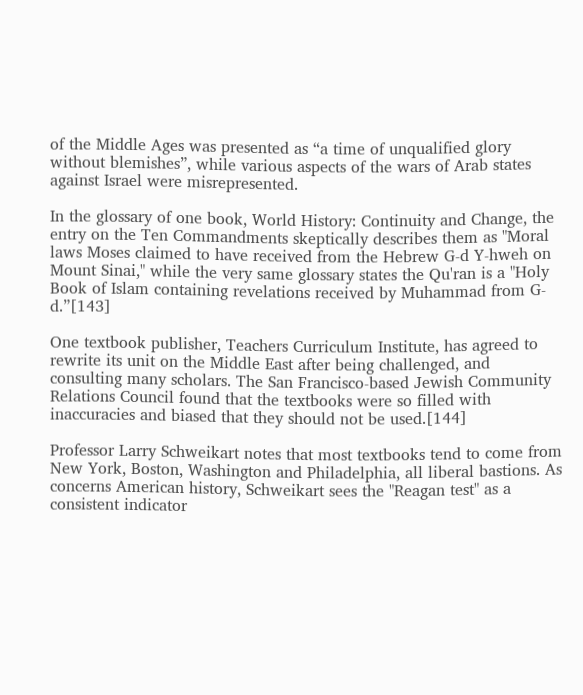of the Middle Ages was presented as “a time of unqualified glory without blemishes”, while various aspects of the wars of Arab states against Israel were misrepresented.

In the glossary of one book, World History: Continuity and Change, the entry on the Ten Commandments skeptically describes them as "Moral laws Moses claimed to have received from the Hebrew G-d Y-hweh on Mount Sinai," while the very same glossary states the Qu'ran is a "Holy Book of Islam containing revelations received by Muhammad from G-d.”[143]

One textbook publisher, Teachers Curriculum Institute, has agreed to rewrite its unit on the Middle East after being challenged, and consulting many scholars. The San Francisco-based Jewish Community Relations Council found that the textbooks were so filled with inaccuracies and biased that they should not be used.[144]

Professor Larry Schweikart notes that most textbooks tend to come from New York, Boston, Washington and Philadelphia, all liberal bastions. As concerns American history, Schweikart sees the "Reagan test" as a consistent indicator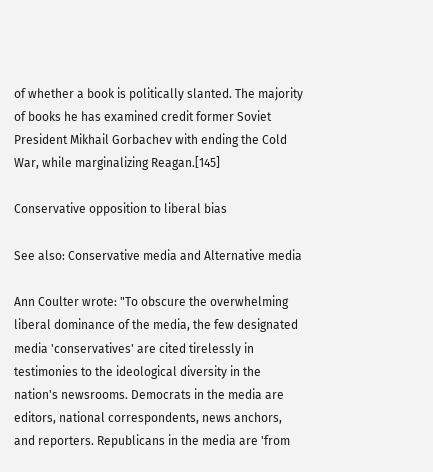of whether a book is politically slanted. The majority of books he has examined credit former Soviet President Mikhail Gorbachev with ending the Cold War, while marginalizing Reagan.[145]

Conservative opposition to liberal bias

See also: Conservative media and Alternative media

Ann Coulter wrote: "To obscure the overwhelming liberal dominance of the media, the few designated media 'conservatives' are cited tirelessly in testimonies to the ideological diversity in the nation's newsrooms. Democrats in the media are editors, national correspondents, news anchors, and reporters. Republicans in the media are 'from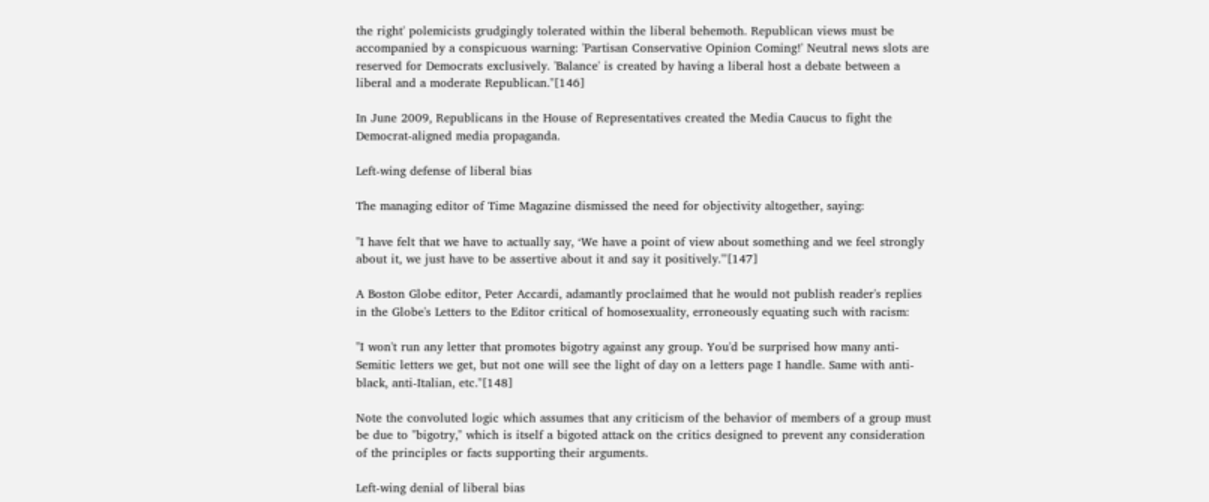the right' polemicists grudgingly tolerated within the liberal behemoth. Republican views must be accompanied by a conspicuous warning: 'Partisan Conservative Opinion Coming!' Neutral news slots are reserved for Democrats exclusively. 'Balance' is created by having a liberal host a debate between a liberal and a moderate Republican."[146]

In June 2009, Republicans in the House of Representatives created the Media Caucus to fight the Democrat-aligned media propaganda.

Left-wing defense of liberal bias

The managing editor of Time Magazine dismissed the need for objectivity altogether, saying:

"I have felt that we have to actually say, ‘We have a point of view about something and we feel strongly about it, we just have to be assertive about it and say it positively.'"[147]

A Boston Globe editor, Peter Accardi, adamantly proclaimed that he would not publish reader's replies in the Globe's Letters to the Editor critical of homosexuality, erroneously equating such with racism:

"I won't run any letter that promotes bigotry against any group. You'd be surprised how many anti-Semitic letters we get, but not one will see the light of day on a letters page I handle. Same with anti-black, anti-Italian, etc."[148]

Note the convoluted logic which assumes that any criticism of the behavior of members of a group must be due to "bigotry," which is itself a bigoted attack on the critics designed to prevent any consideration of the principles or facts supporting their arguments.

Left-wing denial of liberal bias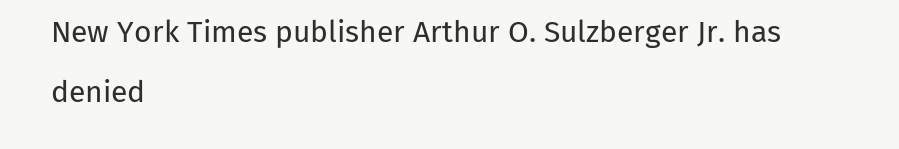New York Times publisher Arthur O. Sulzberger Jr. has denied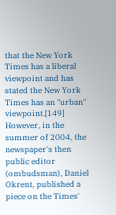that the New York Times has a liberal viewpoint and has stated the New York Times has an "urban" viewpoint.[149] However, in the summer of 2004, the newspaper's then public editor (ombudsman), Daniel Okrent, published a piece on the Times'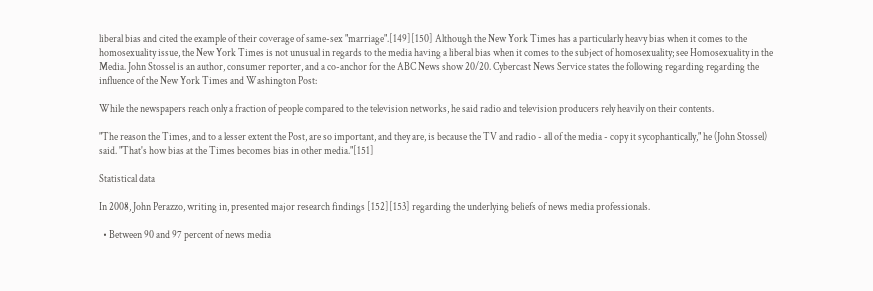liberal bias and cited the example of their coverage of same-sex "marriage".[149][150] Although the New York Times has a particularly heavy bias when it comes to the homosexuality issue, the New York Times is not unusual in regards to the media having a liberal bias when it comes to the subject of homosexuality; see Homosexuality in the Media. John Stossel is an author, consumer reporter, and a co-anchor for the ABC News show 20/20. Cybercast News Service states the following regarding regarding the influence of the New York Times and Washington Post:

While the newspapers reach only a fraction of people compared to the television networks, he said radio and television producers rely heavily on their contents.

"The reason the Times, and to a lesser extent the Post, are so important, and they are, is because the TV and radio - all of the media - copy it sycophantically," he (John Stossel) said. "That's how bias at the Times becomes bias in other media."[151]

Statistical data

In 2008, John Perazzo, writing in, presented major research findings [152][153] regarding the underlying beliefs of news media professionals.

  • Between 90 and 97 percent of news media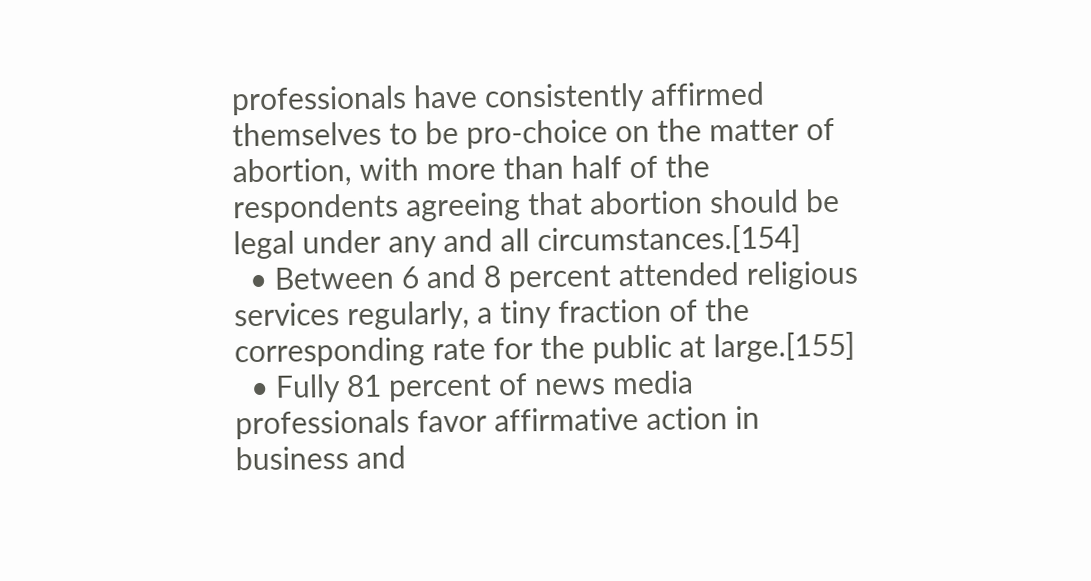professionals have consistently affirmed themselves to be pro-choice on the matter of abortion, with more than half of the respondents agreeing that abortion should be legal under any and all circumstances.[154]
  • Between 6 and 8 percent attended religious services regularly, a tiny fraction of the corresponding rate for the public at large.[155]
  • Fully 81 percent of news media professionals favor affirmative action in business and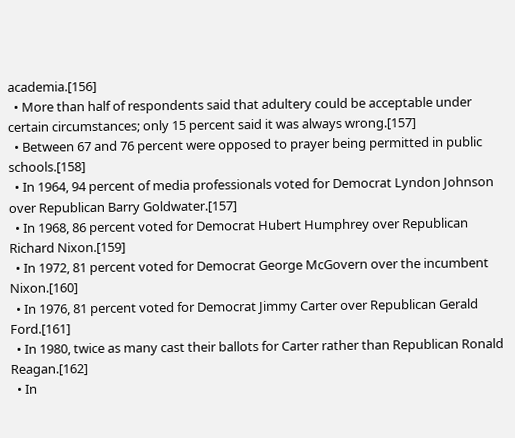academia.[156]
  • More than half of respondents said that adultery could be acceptable under certain circumstances; only 15 percent said it was always wrong.[157]
  • Between 67 and 76 percent were opposed to prayer being permitted in public schools.[158]
  • In 1964, 94 percent of media professionals voted for Democrat Lyndon Johnson over Republican Barry Goldwater.[157]
  • In 1968, 86 percent voted for Democrat Hubert Humphrey over Republican Richard Nixon.[159]
  • In 1972, 81 percent voted for Democrat George McGovern over the incumbent Nixon.[160]
  • In 1976, 81 percent voted for Democrat Jimmy Carter over Republican Gerald Ford.[161]
  • In 1980, twice as many cast their ballots for Carter rather than Republican Ronald Reagan.[162]
  • In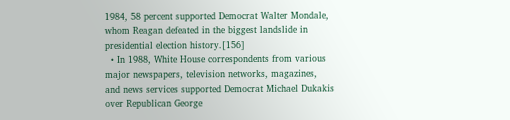1984, 58 percent supported Democrat Walter Mondale, whom Reagan defeated in the biggest landslide in presidential election history.[156]
  • In 1988, White House correspondents from various major newspapers, television networks, magazines, and news services supported Democrat Michael Dukakis over Republican George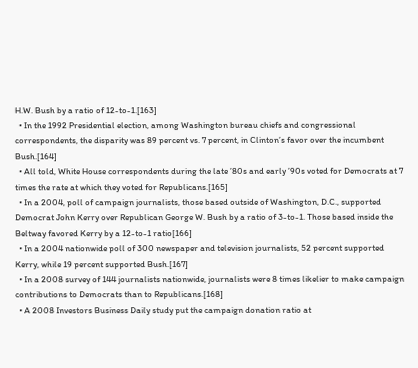H.W. Bush by a ratio of 12-to-1.[163]
  • In the 1992 Presidential election, among Washington bureau chiefs and congressional correspondents, the disparity was 89 percent vs. 7 percent, in Clinton’s favor over the incumbent Bush.[164]
  • All told, White House correspondents during the late ’80s and early ’90s voted for Democrats at 7 times the rate at which they voted for Republicans.[165]
  • In a 2004, poll of campaign journalists, those based outside of Washington, D.C., supported Democrat John Kerry over Republican George W. Bush by a ratio of 3-to-1. Those based inside the Beltway favored Kerry by a 12-to-1 ratio[166]
  • In a 2004 nationwide poll of 300 newspaper and television journalists, 52 percent supported Kerry, while 19 percent supported Bush.[167]
  • In a 2008 survey of 144 journalists nationwide, journalists were 8 times likelier to make campaign contributions to Democrats than to Republicans.[168]
  • A 2008 Investors Business Daily study put the campaign donation ratio at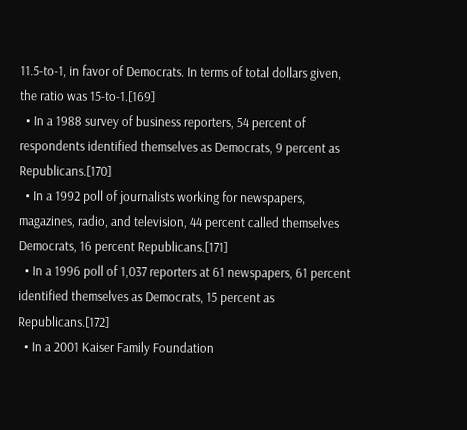11.5-to-1, in favor of Democrats. In terms of total dollars given, the ratio was 15-to-1.[169]
  • In a 1988 survey of business reporters, 54 percent of respondents identified themselves as Democrats, 9 percent as Republicans.[170]
  • In a 1992 poll of journalists working for newspapers, magazines, radio, and television, 44 percent called themselves Democrats, 16 percent Republicans.[171]
  • In a 1996 poll of 1,037 reporters at 61 newspapers, 61 percent identified themselves as Democrats, 15 percent as Republicans.[172]
  • In a 2001 Kaiser Family Foundation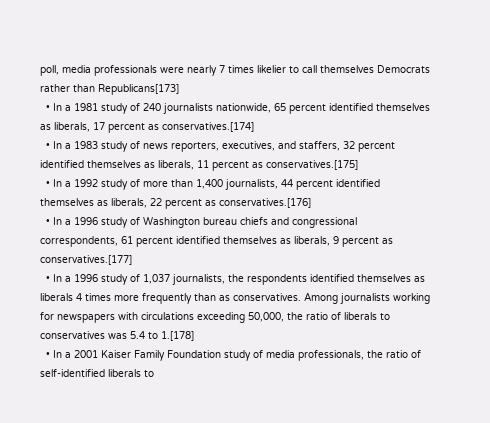poll, media professionals were nearly 7 times likelier to call themselves Democrats rather than Republicans[173]
  • In a 1981 study of 240 journalists nationwide, 65 percent identified themselves as liberals, 17 percent as conservatives.[174]
  • In a 1983 study of news reporters, executives, and staffers, 32 percent identified themselves as liberals, 11 percent as conservatives.[175]
  • In a 1992 study of more than 1,400 journalists, 44 percent identified themselves as liberals, 22 percent as conservatives.[176]
  • In a 1996 study of Washington bureau chiefs and congressional correspondents, 61 percent identified themselves as liberals, 9 percent as conservatives.[177]
  • In a 1996 study of 1,037 journalists, the respondents identified themselves as liberals 4 times more frequently than as conservatives. Among journalists working for newspapers with circulations exceeding 50,000, the ratio of liberals to conservatives was 5.4 to 1.[178]
  • In a 2001 Kaiser Family Foundation study of media professionals, the ratio of self-identified liberals to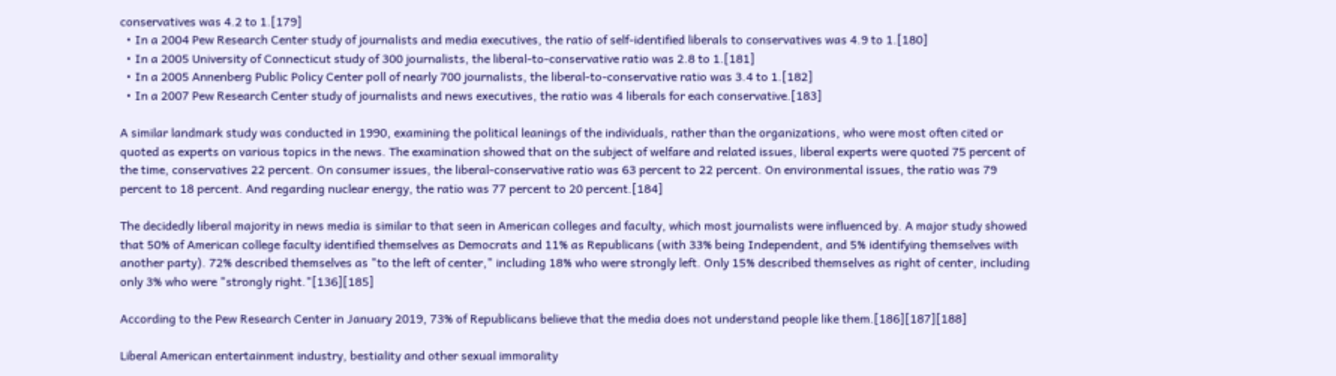conservatives was 4.2 to 1.[179]
  • In a 2004 Pew Research Center study of journalists and media executives, the ratio of self-identified liberals to conservatives was 4.9 to 1.[180]
  • In a 2005 University of Connecticut study of 300 journalists, the liberal-to-conservative ratio was 2.8 to 1.[181]
  • In a 2005 Annenberg Public Policy Center poll of nearly 700 journalists, the liberal-to-conservative ratio was 3.4 to 1.[182]
  • In a 2007 Pew Research Center study of journalists and news executives, the ratio was 4 liberals for each conservative.[183]

A similar landmark study was conducted in 1990, examining the political leanings of the individuals, rather than the organizations, who were most often cited or quoted as experts on various topics in the news. The examination showed that on the subject of welfare and related issues, liberal experts were quoted 75 percent of the time, conservatives 22 percent. On consumer issues, the liberal-conservative ratio was 63 percent to 22 percent. On environmental issues, the ratio was 79 percent to 18 percent. And regarding nuclear energy, the ratio was 77 percent to 20 percent.[184]

The decidedly liberal majority in news media is similar to that seen in American colleges and faculty, which most journalists were influenced by. A major study showed that 50% of American college faculty identified themselves as Democrats and 11% as Republicans (with 33% being Independent, and 5% identifying themselves with another party). 72% described themselves as "to the left of center," including 18% who were strongly left. Only 15% described themselves as right of center, including only 3% who were "strongly right."[136][185]

According to the Pew Research Center in January 2019, 73% of Republicans believe that the media does not understand people like them.[186][187][188]

Liberal American entertainment industry, bestiality and other sexual immorality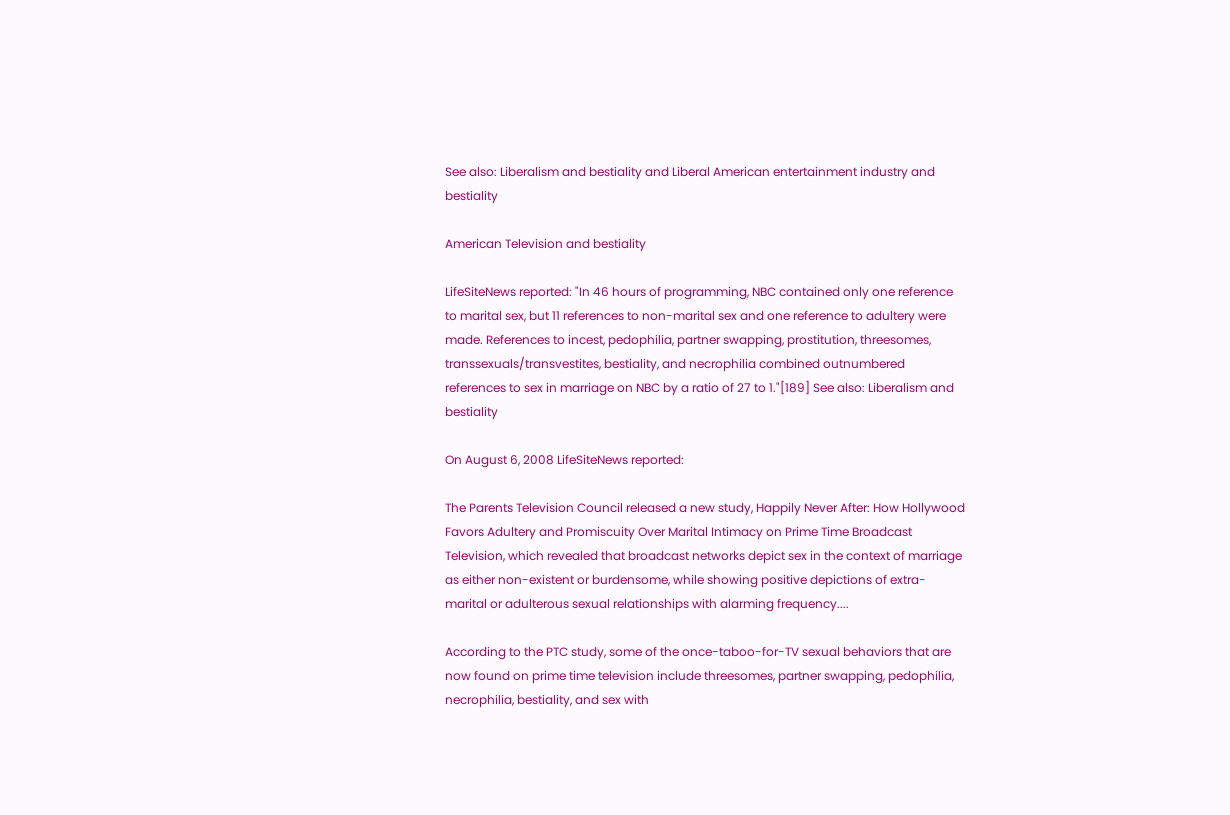See also: Liberalism and bestiality and Liberal American entertainment industry and bestiality

American Television and bestiality

LifeSiteNews reported: "In 46 hours of programming, NBC contained only one reference to marital sex, but 11 references to non-marital sex and one reference to adultery were made. References to incest, pedophilia, partner swapping, prostitution, threesomes, transsexuals/transvestites, bestiality, and necrophilia combined outnumbered references to sex in marriage on NBC by a ratio of 27 to 1."[189] See also: Liberalism and bestiality

On August 6, 2008 LifeSiteNews reported:

The Parents Television Council released a new study, Happily Never After: How Hollywood Favors Adultery and Promiscuity Over Marital Intimacy on Prime Time Broadcast Television, which revealed that broadcast networks depict sex in the context of marriage as either non-existent or burdensome, while showing positive depictions of extra-marital or adulterous sexual relationships with alarming frequency....

According to the PTC study, some of the once-taboo-for-TV sexual behaviors that are now found on prime time television include threesomes, partner swapping, pedophilia, necrophilia, bestiality, and sex with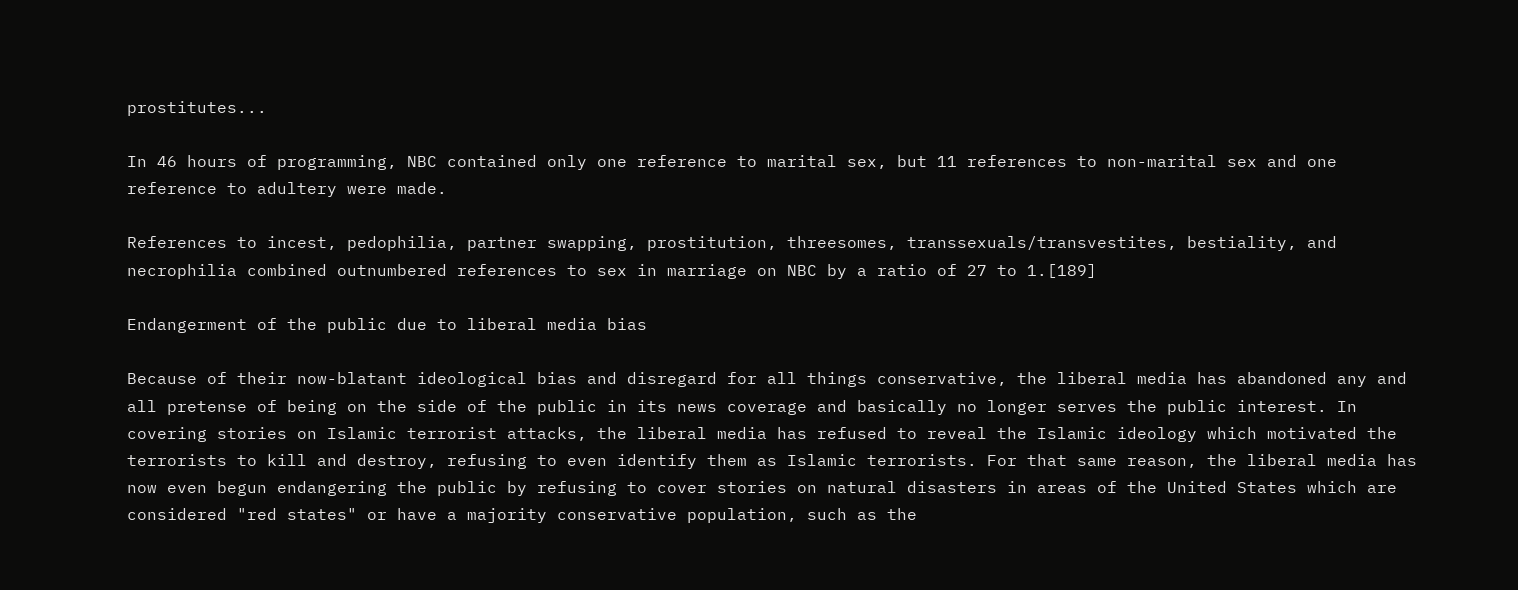prostitutes...

In 46 hours of programming, NBC contained only one reference to marital sex, but 11 references to non-marital sex and one reference to adultery were made.

References to incest, pedophilia, partner swapping, prostitution, threesomes, transsexuals/transvestites, bestiality, and necrophilia combined outnumbered references to sex in marriage on NBC by a ratio of 27 to 1.[189]

Endangerment of the public due to liberal media bias

Because of their now-blatant ideological bias and disregard for all things conservative, the liberal media has abandoned any and all pretense of being on the side of the public in its news coverage and basically no longer serves the public interest. In covering stories on Islamic terrorist attacks, the liberal media has refused to reveal the Islamic ideology which motivated the terrorists to kill and destroy, refusing to even identify them as Islamic terrorists. For that same reason, the liberal media has now even begun endangering the public by refusing to cover stories on natural disasters in areas of the United States which are considered "red states" or have a majority conservative population, such as the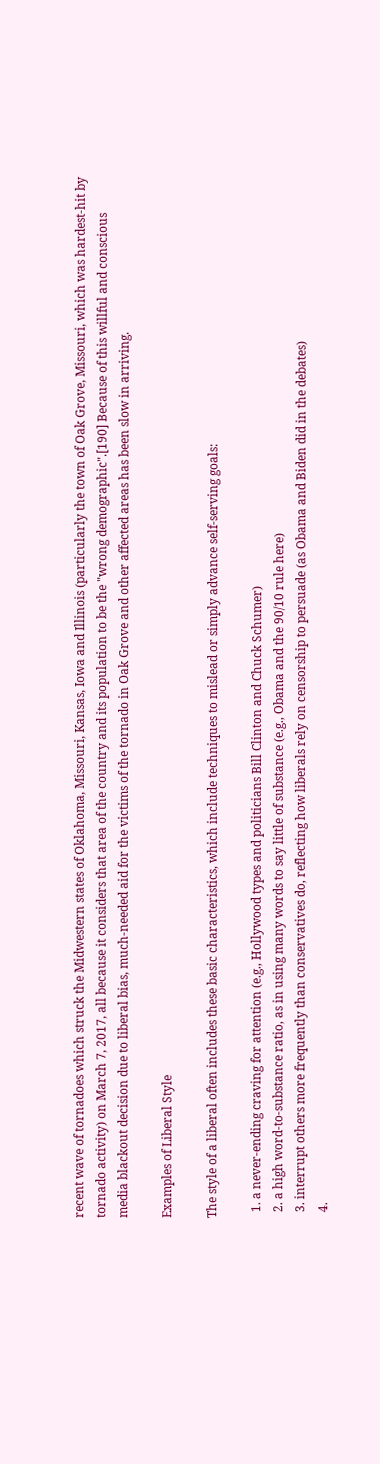recent wave of tornadoes which struck the Midwestern states of Oklahoma, Missouri, Kansas, Iowa and Illinois (particularly the town of Oak Grove, Missouri, which was hardest-hit by tornado activity) on March 7, 2017, all because it considers that area of the country and its population to be the "wrong demographic".[190] Because of this willful and conscious media blackout decision due to liberal bias, much-needed aid for the victims of the tornado in Oak Grove and other affected areas has been slow in arriving.

Examples of Liberal Style

The style of a liberal often includes these basic characteristics, which include techniques to mislead or simply advance self-serving goals:

  1. a never-ending craving for attention (e.g., Hollywood types and politicians Bill Clinton and Chuck Schumer)
  2. a high word-to-substance ratio, as in using many words to say little of substance (e.g., Obama and the 90/10 rule here)
  3. interrupt others more frequently than conservatives do, reflecting how liberals rely on censorship to persuade (as Obama and Biden did in the debates)
  4.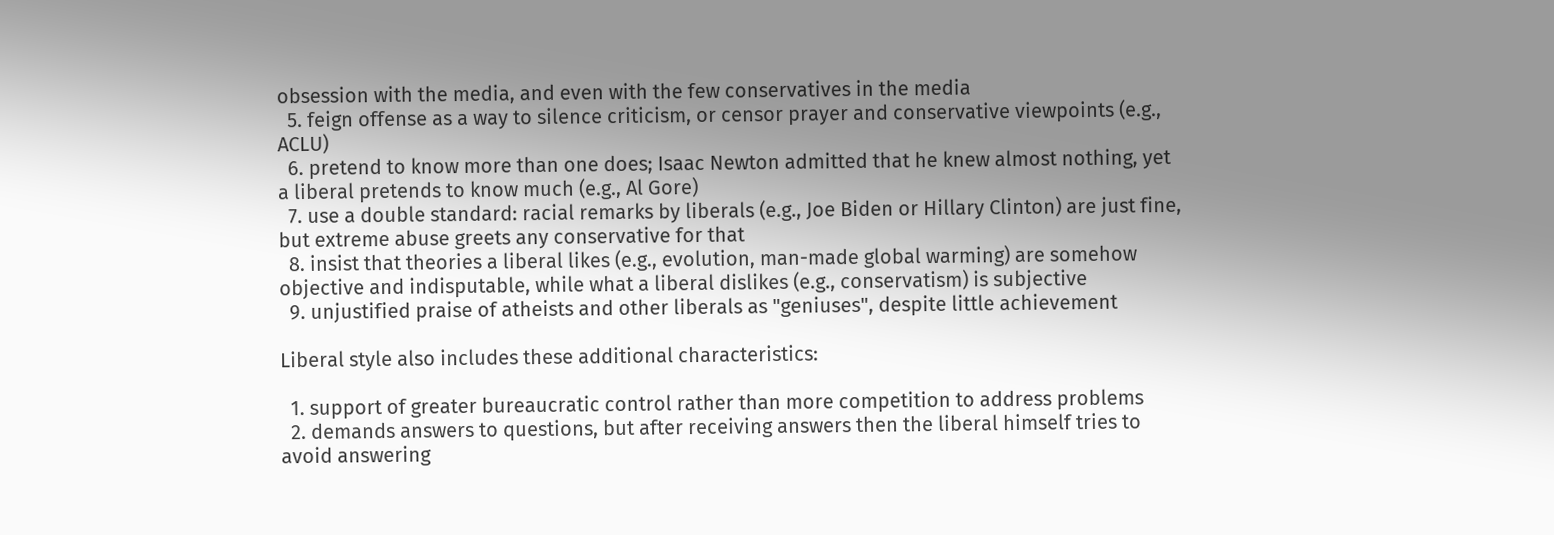obsession with the media, and even with the few conservatives in the media
  5. feign offense as a way to silence criticism, or censor prayer and conservative viewpoints (e.g., ACLU)
  6. pretend to know more than one does; Isaac Newton admitted that he knew almost nothing, yet a liberal pretends to know much (e.g., Al Gore)
  7. use a double standard: racial remarks by liberals (e.g., Joe Biden or Hillary Clinton) are just fine, but extreme abuse greets any conservative for that
  8. insist that theories a liberal likes (e.g., evolution, man-made global warming) are somehow objective and indisputable, while what a liberal dislikes (e.g., conservatism) is subjective
  9. unjustified praise of atheists and other liberals as "geniuses", despite little achievement

Liberal style also includes these additional characteristics:

  1. support of greater bureaucratic control rather than more competition to address problems
  2. demands answers to questions, but after receiving answers then the liberal himself tries to avoid answering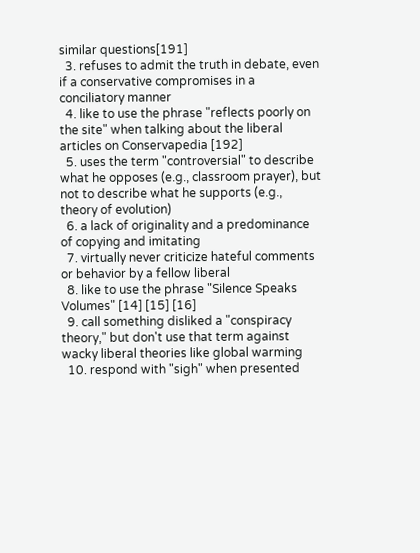similar questions[191]
  3. refuses to admit the truth in debate, even if a conservative compromises in a conciliatory manner
  4. like to use the phrase "reflects poorly on the site" when talking about the liberal articles on Conservapedia [192]
  5. uses the term "controversial" to describe what he opposes (e.g., classroom prayer), but not to describe what he supports (e.g., theory of evolution)
  6. a lack of originality and a predominance of copying and imitating
  7. virtually never criticize hateful comments or behavior by a fellow liberal
  8. like to use the phrase "Silence Speaks Volumes" [14] [15] [16]
  9. call something disliked a "conspiracy theory," but don't use that term against wacky liberal theories like global warming
  10. respond with "sigh" when presented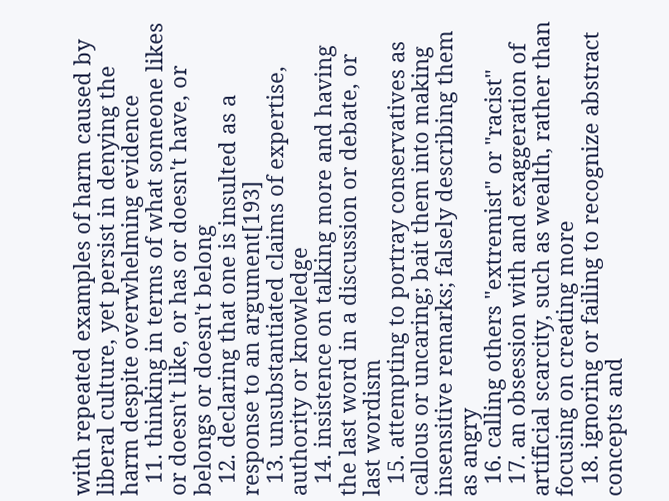with repeated examples of harm caused by liberal culture, yet persist in denying the harm despite overwhelming evidence
  11. thinking in terms of what someone likes or doesn't like, or has or doesn't have, or belongs or doesn't belong
  12. declaring that one is insulted as a response to an argument[193]
  13. unsubstantiated claims of expertise, authority or knowledge
  14. insistence on talking more and having the last word in a discussion or debate, or last wordism
  15. attempting to portray conservatives as callous or uncaring; bait them into making insensitive remarks; falsely describing them as angry
  16. calling others "extremist" or "racist"
  17. an obsession with and exaggeration of artificial scarcity, such as wealth, rather than focusing on creating more
  18. ignoring or failing to recognize abstract concepts and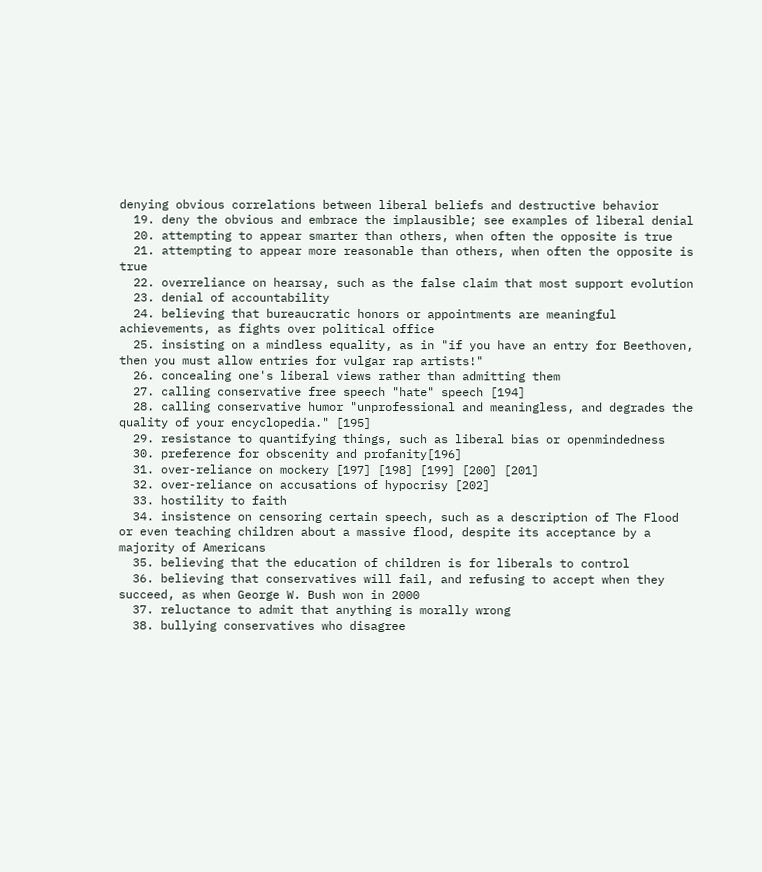denying obvious correlations between liberal beliefs and destructive behavior
  19. deny the obvious and embrace the implausible; see examples of liberal denial
  20. attempting to appear smarter than others, when often the opposite is true
  21. attempting to appear more reasonable than others, when often the opposite is true
  22. overreliance on hearsay, such as the false claim that most support evolution
  23. denial of accountability
  24. believing that bureaucratic honors or appointments are meaningful achievements, as fights over political office
  25. insisting on a mindless equality, as in "if you have an entry for Beethoven, then you must allow entries for vulgar rap artists!"
  26. concealing one's liberal views rather than admitting them
  27. calling conservative free speech "hate" speech [194]
  28. calling conservative humor "unprofessional and meaningless, and degrades the quality of your encyclopedia." [195]
  29. resistance to quantifying things, such as liberal bias or openmindedness
  30. preference for obscenity and profanity[196]
  31. over-reliance on mockery [197] [198] [199] [200] [201]
  32. over-reliance on accusations of hypocrisy [202]
  33. hostility to faith
  34. insistence on censoring certain speech, such as a description of The Flood or even teaching children about a massive flood, despite its acceptance by a majority of Americans
  35. believing that the education of children is for liberals to control
  36. believing that conservatives will fail, and refusing to accept when they succeed, as when George W. Bush won in 2000
  37. reluctance to admit that anything is morally wrong
  38. bullying conservatives who disagree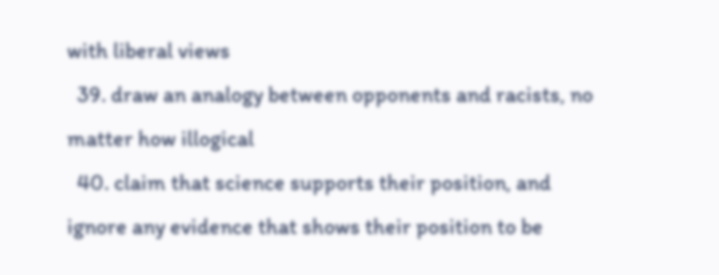with liberal views
  39. draw an analogy between opponents and racists, no matter how illogical
  40. claim that science supports their position, and ignore any evidence that shows their position to be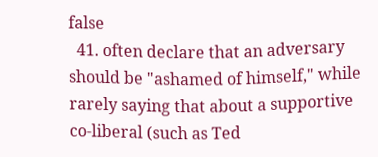false
  41. often declare that an adversary should be "ashamed of himself," while rarely saying that about a supportive co-liberal (such as Ted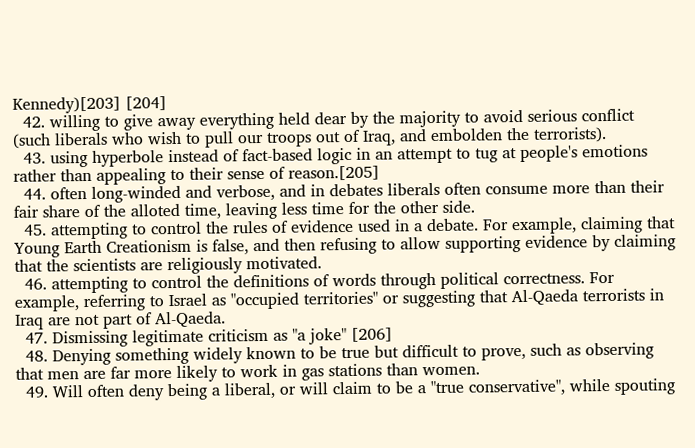Kennedy)[203] [204]
  42. willing to give away everything held dear by the majority to avoid serious conflict (such liberals who wish to pull our troops out of Iraq, and embolden the terrorists).
  43. using hyperbole instead of fact-based logic in an attempt to tug at people's emotions rather than appealing to their sense of reason.[205]
  44. often long-winded and verbose, and in debates liberals often consume more than their fair share of the alloted time, leaving less time for the other side.
  45. attempting to control the rules of evidence used in a debate. For example, claiming that Young Earth Creationism is false, and then refusing to allow supporting evidence by claiming that the scientists are religiously motivated.
  46. attempting to control the definitions of words through political correctness. For example, referring to Israel as "occupied territories" or suggesting that Al-Qaeda terrorists in Iraq are not part of Al-Qaeda.
  47. Dismissing legitimate criticism as "a joke" [206]
  48. Denying something widely known to be true but difficult to prove, such as observing that men are far more likely to work in gas stations than women.
  49. Will often deny being a liberal, or will claim to be a "true conservative", while spouting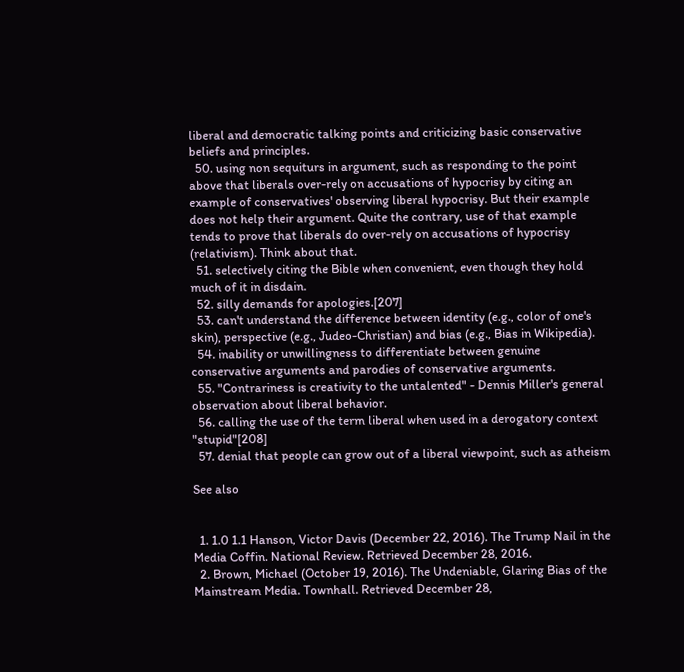liberal and democratic talking points and criticizing basic conservative beliefs and principles.
  50. using non sequiturs in argument, such as responding to the point above that liberals over-rely on accusations of hypocrisy by citing an example of conservatives' observing liberal hypocrisy. But their example does not help their argument. Quite the contrary, use of that example tends to prove that liberals do over-rely on accusations of hypocrisy (relativism). Think about that.
  51. selectively citing the Bible when convenient, even though they hold much of it in disdain.
  52. silly demands for apologies.[207]
  53. can't understand the difference between identity (e.g., color of one's skin), perspective (e.g., Judeo-Christian) and bias (e.g., Bias in Wikipedia).
  54. inability or unwillingness to differentiate between genuine conservative arguments and parodies of conservative arguments.
  55. "Contrariness is creativity to the untalented" - Dennis Miller's general observation about liberal behavior.
  56. calling the use of the term liberal when used in a derogatory context "stupid"[208]
  57. denial that people can grow out of a liberal viewpoint, such as atheism

See also


  1. 1.0 1.1 Hanson, Victor Davis (December 22, 2016). The Trump Nail in the Media Coffin. National Review. Retrieved December 28, 2016.
  2. Brown, Michael (October 19, 2016). The Undeniable, Glaring Bias of the Mainstream Media. Townhall. Retrieved December 28,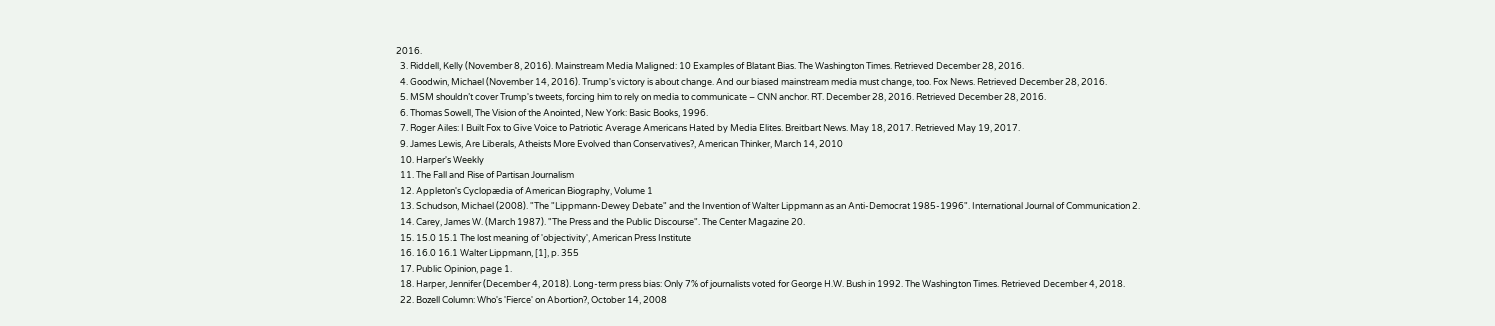2016.
  3. Riddell, Kelly (November 8, 2016). Mainstream Media Maligned: 10 Examples of Blatant Bias. The Washington Times. Retrieved December 28, 2016.
  4. Goodwin, Michael (November 14, 2016). Trump's victory is about change. And our biased mainstream media must change, too. Fox News. Retrieved December 28, 2016.
  5. MSM shouldn’t cover Trump's tweets, forcing him to rely on media to communicate – CNN anchor. RT. December 28, 2016. Retrieved December 28, 2016.
  6. Thomas Sowell, The Vision of the Anointed, New York: Basic Books, 1996.
  7. Roger Ailes: I Built Fox to Give Voice to Patriotic Average Americans Hated by Media Elites. Breitbart News. May 18, 2017. Retrieved May 19, 2017.
  9. James Lewis, Are Liberals, Atheists More Evolved than Conservatives?, American Thinker, March 14, 2010
  10. Harper's Weekly
  11. The Fall and Rise of Partisan Journalism
  12. Appleton's Cyclopædia of American Biography, Volume 1
  13. Schudson, Michael (2008). "The "Lippmann-Dewey Debate" and the Invention of Walter Lippmann as an Anti-Democrat 1985-1996". International Journal of Communication 2.
  14. Carey, James W. (March 1987). "The Press and the Public Discourse". The Center Magazine 20.
  15. 15.0 15.1 The lost meaning of 'objectivity', American Press Institute
  16. 16.0 16.1 Walter Lippmann, [1], p. 355
  17. Public Opinion, page 1.
  18. Harper, Jennifer (December 4, 2018). Long-term press bias: Only 7% of journalists voted for George H.W. Bush in 1992. The Washington Times. Retrieved December 4, 2018.
  22. Bozell Column: Who's 'Fierce' on Abortion?, October 14, 2008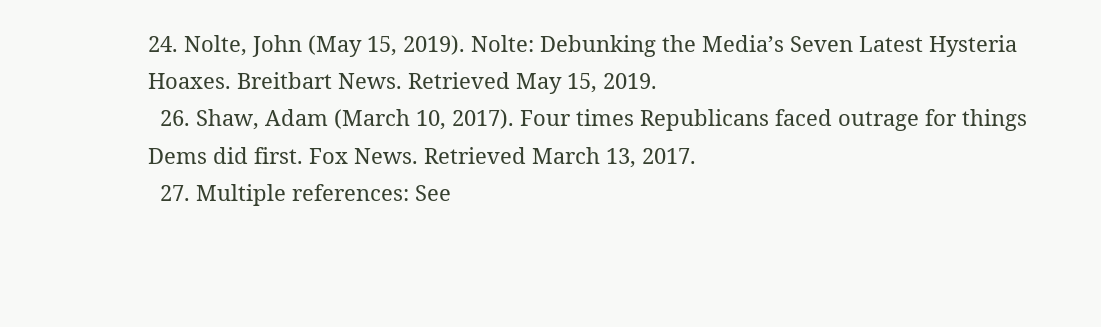24. Nolte, John (May 15, 2019). Nolte: Debunking the Media’s Seven Latest Hysteria Hoaxes. Breitbart News. Retrieved May 15, 2019.
  26. Shaw, Adam (March 10, 2017). Four times Republicans faced outrage for things Dems did first. Fox News. Retrieved March 13, 2017.
  27. Multiple references: See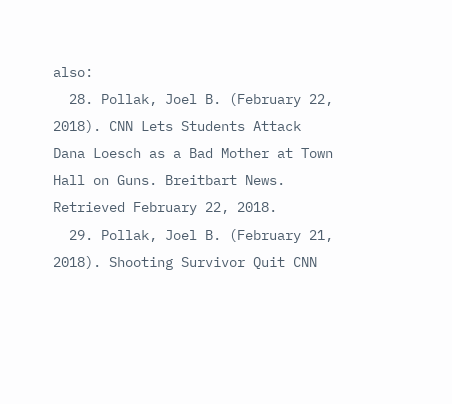also:
  28. Pollak, Joel B. (February 22, 2018). CNN Lets Students Attack Dana Loesch as a Bad Mother at Town Hall on Guns. Breitbart News. Retrieved February 22, 2018.
  29. Pollak, Joel B. (February 21, 2018). Shooting Survivor Quit CNN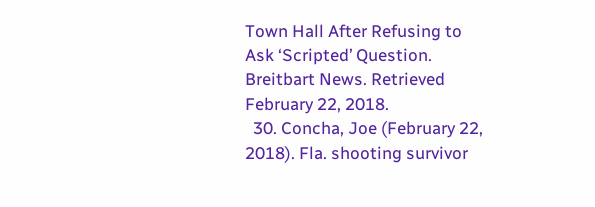Town Hall After Refusing to Ask ‘Scripted’ Question. Breitbart News. Retrieved February 22, 2018.
  30. Concha, Joe (February 22, 2018). Fla. shooting survivor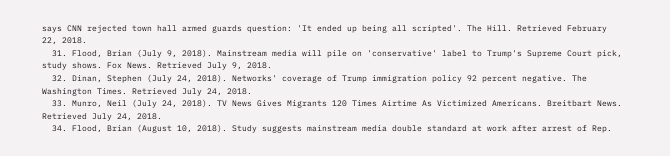says CNN rejected town hall armed guards question: 'It ended up being all scripted'. The Hill. Retrieved February 22, 2018.
  31. Flood, Brian (July 9, 2018). Mainstream media will pile on 'conservative' label to Trump's Supreme Court pick, study shows. Fox News. Retrieved July 9, 2018.
  32. Dinan, Stephen (July 24, 2018). Networks' coverage of Trump immigration policy 92 percent negative. The Washington Times. Retrieved July 24, 2018.
  33. Munro, Neil (July 24, 2018). TV News Gives Migrants 120 Times Airtime As Victimized Americans. Breitbart News. Retrieved July 24, 2018.
  34. Flood, Brian (August 10, 2018). Study suggests mainstream media double standard at work after arrest of Rep.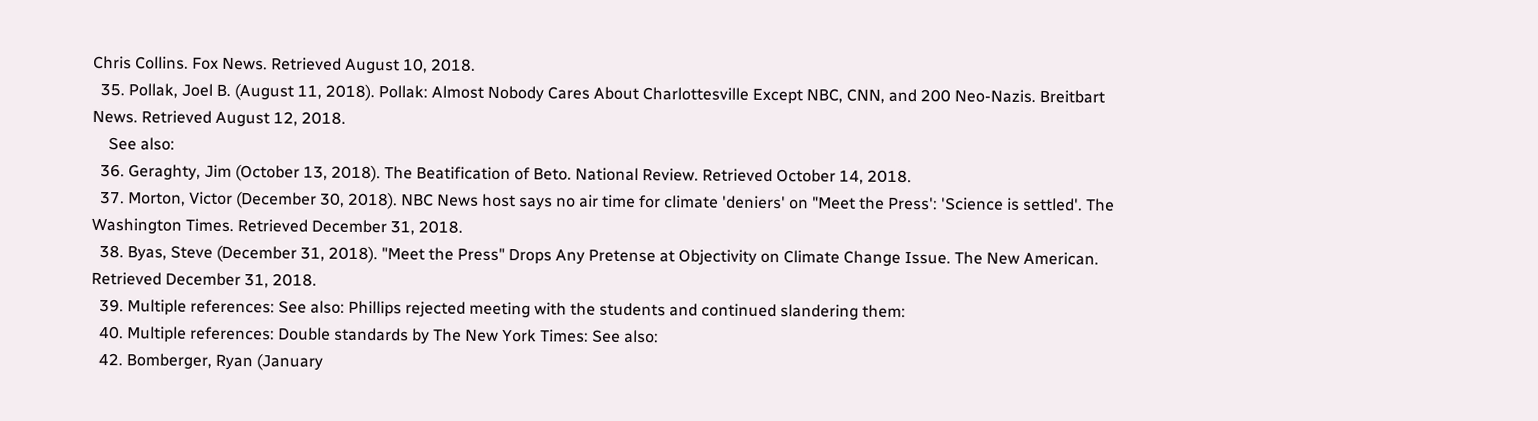Chris Collins. Fox News. Retrieved August 10, 2018.
  35. Pollak, Joel B. (August 11, 2018). Pollak: Almost Nobody Cares About Charlottesville Except NBC, CNN, and 200 Neo-Nazis. Breitbart News. Retrieved August 12, 2018.
    See also:
  36. Geraghty, Jim (October 13, 2018). The Beatification of Beto. National Review. Retrieved October 14, 2018.
  37. Morton, Victor (December 30, 2018). NBC News host says no air time for climate 'deniers' on "Meet the Press': 'Science is settled'. The Washington Times. Retrieved December 31, 2018.
  38. Byas, Steve (December 31, 2018). "Meet the Press" Drops Any Pretense at Objectivity on Climate Change Issue. The New American. Retrieved December 31, 2018.
  39. Multiple references: See also: Phillips rejected meeting with the students and continued slandering them:
  40. Multiple references: Double standards by The New York Times: See also:
  42. Bomberger, Ryan (January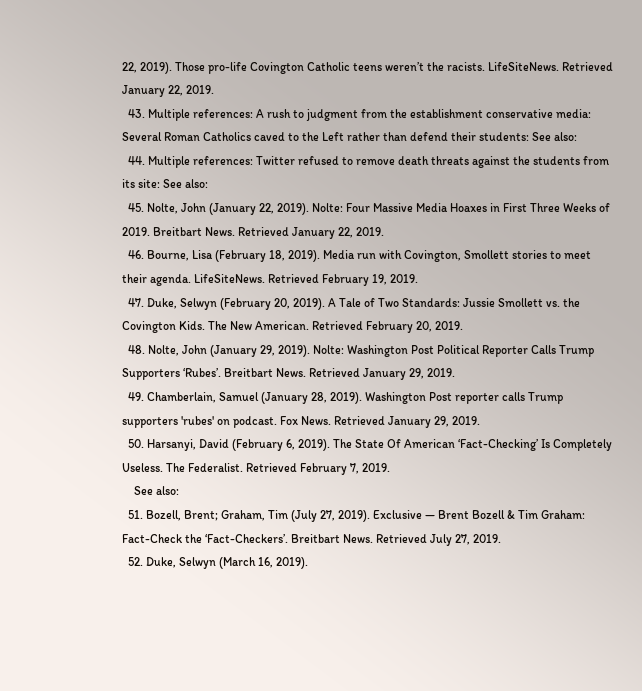22, 2019). Those pro-life Covington Catholic teens weren’t the racists. LifeSiteNews. Retrieved January 22, 2019.
  43. Multiple references: A rush to judgment from the establishment conservative media: Several Roman Catholics caved to the Left rather than defend their students: See also:
  44. Multiple references: Twitter refused to remove death threats against the students from its site: See also:
  45. Nolte, John (January 22, 2019). Nolte: Four Massive Media Hoaxes in First Three Weeks of 2019. Breitbart News. Retrieved January 22, 2019.
  46. Bourne, Lisa (February 18, 2019). Media run with Covington, Smollett stories to meet their agenda. LifeSiteNews. Retrieved February 19, 2019.
  47. Duke, Selwyn (February 20, 2019). A Tale of Two Standards: Jussie Smollett vs. the Covington Kids. The New American. Retrieved February 20, 2019.
  48. Nolte, John (January 29, 2019). Nolte: Washington Post Political Reporter Calls Trump Supporters ‘Rubes’. Breitbart News. Retrieved January 29, 2019.
  49. Chamberlain, Samuel (January 28, 2019). Washington Post reporter calls Trump supporters 'rubes' on podcast. Fox News. Retrieved January 29, 2019.
  50. Harsanyi, David (February 6, 2019). The State Of American ‘Fact-Checking’ Is Completely Useless. The Federalist. Retrieved February 7, 2019.
    See also:
  51. Bozell, Brent; Graham, Tim (July 27, 2019). Exclusive — Brent Bozell & Tim Graham: Fact-Check the ‘Fact-Checkers’. Breitbart News. Retrieved July 27, 2019.
  52. Duke, Selwyn (March 16, 2019).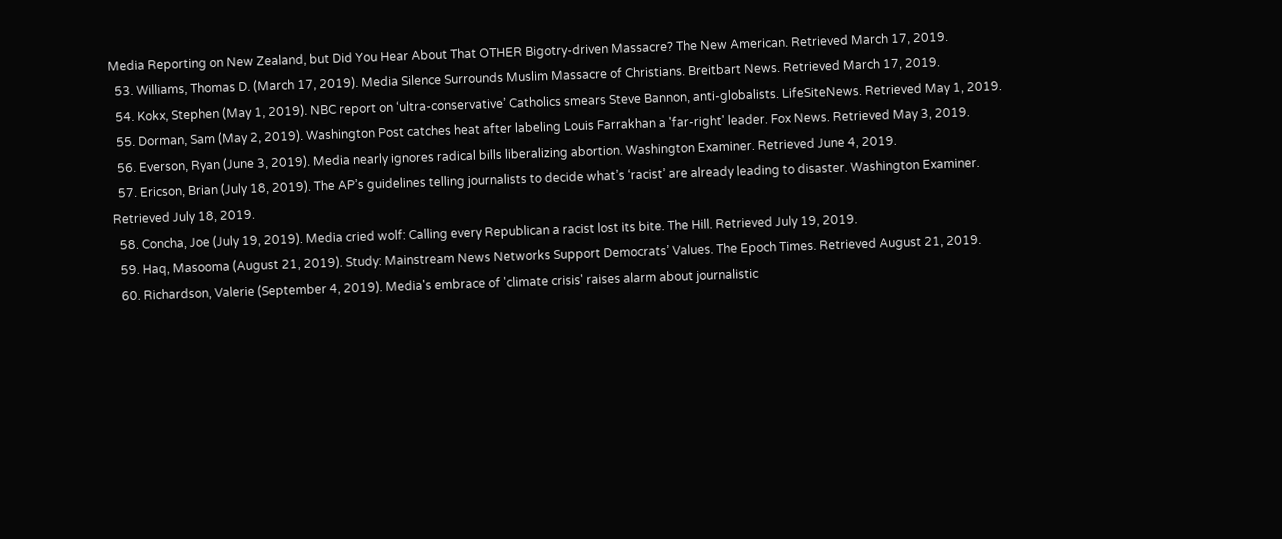Media Reporting on New Zealand, but Did You Hear About That OTHER Bigotry-driven Massacre? The New American. Retrieved March 17, 2019.
  53. Williams, Thomas D. (March 17, 2019). Media Silence Surrounds Muslim Massacre of Christians. Breitbart News. Retrieved March 17, 2019.
  54. Kokx, Stephen (May 1, 2019). NBC report on ‘ultra-conservative’ Catholics smears Steve Bannon, anti-globalists. LifeSiteNews. Retrieved May 1, 2019.
  55. Dorman, Sam (May 2, 2019). Washington Post catches heat after labeling Louis Farrakhan a 'far-right' leader. Fox News. Retrieved May 3, 2019.
  56. Everson, Ryan (June 3, 2019). Media nearly ignores radical bills liberalizing abortion. Washington Examiner. Retrieved June 4, 2019.
  57. Ericson, Brian (July 18, 2019). The AP’s guidelines telling journalists to decide what’s ‘racist’ are already leading to disaster. Washington Examiner. Retrieved July 18, 2019.
  58. Concha, Joe (July 19, 2019). Media cried wolf: Calling every Republican a racist lost its bite. The Hill. Retrieved July 19, 2019.
  59. Haq, Masooma (August 21, 2019). Study: Mainstream News Networks Support Democrats’ Values. The Epoch Times. Retrieved August 21, 2019.
  60. Richardson, Valerie (September 4, 2019). Media's embrace of 'climate crisis' raises alarm about journalistic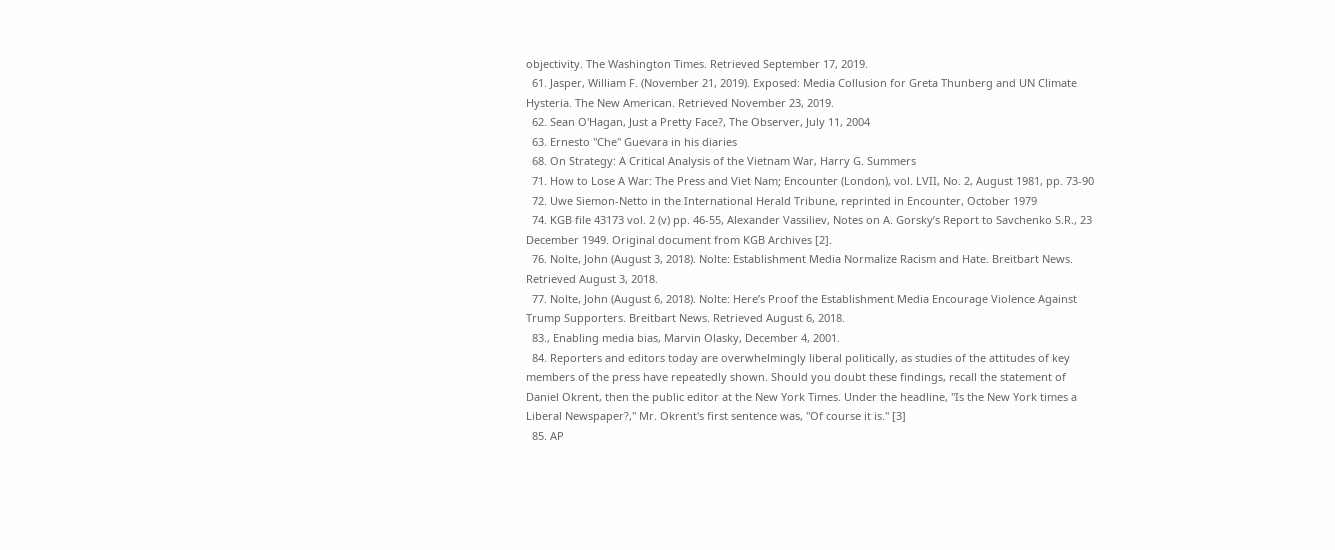objectivity. The Washington Times. Retrieved September 17, 2019.
  61. Jasper, William F. (November 21, 2019). Exposed: Media Collusion for Greta Thunberg and UN Climate Hysteria. The New American. Retrieved November 23, 2019.
  62. Sean O'Hagan, Just a Pretty Face?, The Observer, July 11, 2004
  63. Ernesto "Che" Guevara in his diaries
  68. On Strategy: A Critical Analysis of the Vietnam War, Harry G. Summers
  71. How to Lose A War: The Press and Viet Nam; Encounter (London), vol. LVII, No. 2, August 1981, pp. 73-90
  72. Uwe Siemon-Netto in the International Herald Tribune, reprinted in Encounter, October 1979
  74. KGB file 43173 vol. 2 (v) pp. 46-55, Alexander Vassiliev, Notes on A. Gorsky’s Report to Savchenko S.R., 23 December 1949. Original document from KGB Archives [2].
  76. Nolte, John (August 3, 2018). Nolte: Establishment Media Normalize Racism and Hate. Breitbart News. Retrieved August 3, 2018.
  77. Nolte, John (August 6, 2018). Nolte: Here’s Proof the Establishment Media Encourage Violence Against Trump Supporters. Breitbart News. Retrieved August 6, 2018.
  83., Enabling media bias, Marvin Olasky, December 4, 2001.
  84. Reporters and editors today are overwhelmingly liberal politically, as studies of the attitudes of key members of the press have repeatedly shown. Should you doubt these findings, recall the statement of Daniel Okrent, then the public editor at the New York Times. Under the headline, "Is the New York times a Liberal Newspaper?," Mr. Okrent's first sentence was, "Of course it is." [3]
  85. AP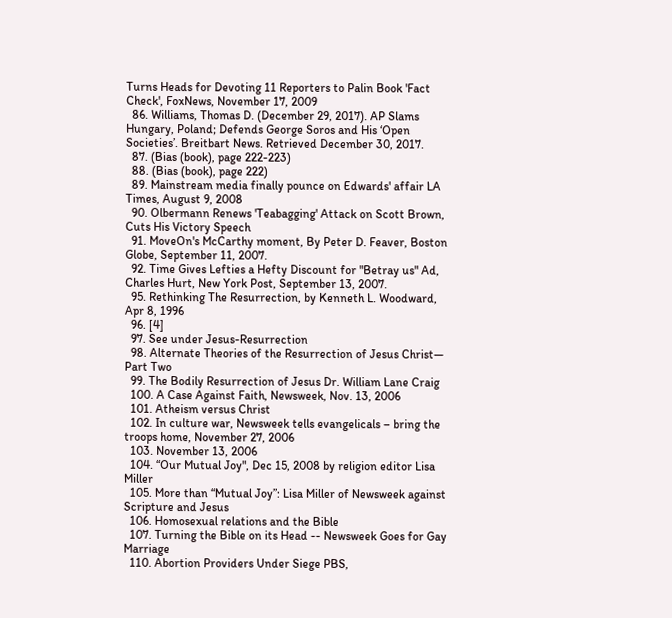Turns Heads for Devoting 11 Reporters to Palin Book 'Fact Check', FoxNews, November 17, 2009
  86. Williams, Thomas D. (December 29, 2017). AP Slams Hungary, Poland; Defends George Soros and His ‘Open Societies’. Breitbart News. Retrieved December 30, 2017.
  87. (Bias (book), page 222-223)
  88. (Bias (book), page 222)
  89. Mainstream media finally pounce on Edwards' affair LA Times, August 9, 2008
  90. Olbermann Renews 'Teabagging' Attack on Scott Brown, Cuts His Victory Speech
  91. MoveOn's McCarthy moment, By Peter D. Feaver, Boston Globe, September 11, 2007.
  92. Time Gives Lefties a Hefty Discount for "Betray us" Ad, Charles Hurt, New York Post, September 13, 2007.
  95. Rethinking The Resurrection, by Kenneth L. Woodward, Apr 8, 1996
  96. [4]
  97. See under Jesus-Resurrection
  98. Alternate Theories of the Resurrection of Jesus Christ— Part Two
  99. The Bodily Resurrection of Jesus Dr. William Lane Craig
  100. A Case Against Faith, Newsweek, Nov. 13, 2006
  101. Atheism versus Christ
  102. In culture war, Newsweek tells evangelicals – bring the troops home, November 27, 2006
  103. November 13, 2006
  104. “Our Mutual Joy", Dec 15, 2008 by religion editor Lisa Miller
  105. More than “Mutual Joy”: Lisa Miller of Newsweek against Scripture and Jesus
  106. Homosexual relations and the Bible
  107. Turning the Bible on its Head -- Newsweek Goes for Gay Marriage
  110. Abortion Providers Under Siege PBS,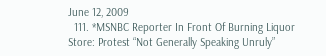June 12, 2009
  111. *MSNBC Reporter In Front Of Burning Liquor Store: Protest “Not Generally Speaking Unruly”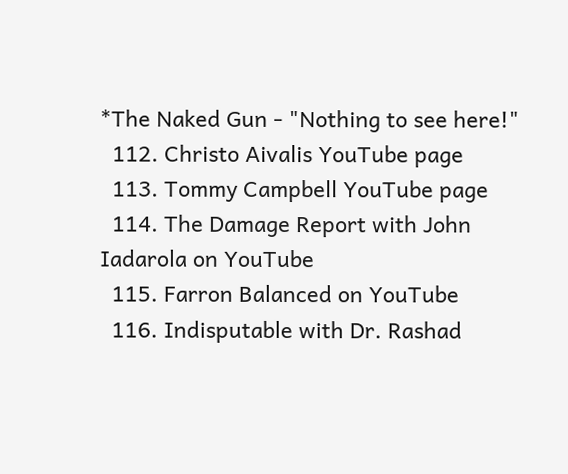*The Naked Gun - "Nothing to see here!"
  112. Christo Aivalis YouTube page
  113. Tommy Campbell YouTube page
  114. The Damage Report with John Iadarola on YouTube
  115. Farron Balanced on YouTube
  116. Indisputable with Dr. Rashad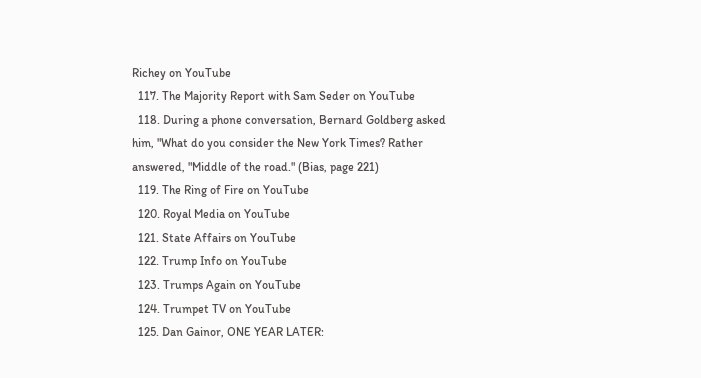Richey on YouTube
  117. The Majority Report with Sam Seder on YouTube
  118. During a phone conversation, Bernard Goldberg asked him, "What do you consider the New York Times? Rather answered, "Middle of the road." (Bias, page 221)
  119. The Ring of Fire on YouTube
  120. Royal Media on YouTube
  121. State Affairs on YouTube
  122. Trump Info on YouTube
  123. Trumps Again on YouTube
  124. Trumpet TV on YouTube
  125. Dan Gainor, ONE YEAR LATER: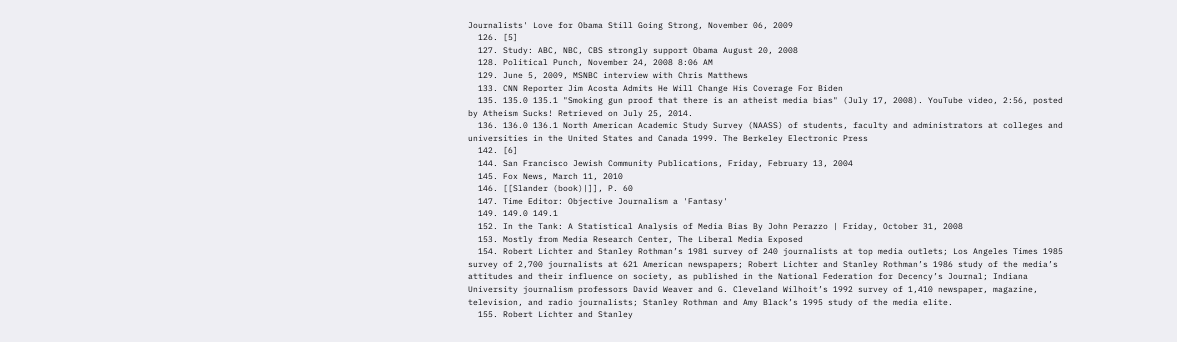Journalists' Love for Obama Still Going Strong, November 06, 2009
  126. [5]
  127. Study: ABC, NBC, CBS strongly support Obama August 20, 2008
  128. Political Punch, November 24, 2008 8:06 AM
  129. June 5, 2009, MSNBC interview with Chris Matthews
  133. CNN Reporter Jim Acosta Admits He Will Change His Coverage For Biden
  135. 135.0 135.1 "Smoking gun proof that there is an atheist media bias" (July 17, 2008). YouTube video, 2:56, posted by Atheism Sucks! Retrieved on July 25, 2014.
  136. 136.0 136.1 North American Academic Study Survey (NAASS) of students, faculty and administrators at colleges and universities in the United States and Canada 1999. The Berkeley Electronic Press
  142. [6]
  144. San Francisco Jewish Community Publications, Friday, February 13, 2004
  145. Fox News, March 11, 2010
  146. [[Slander (book)|]], P. 60
  147. Time Editor: Objective Journalism a 'Fantasy'
  149. 149.0 149.1
  152. In the Tank: A Statistical Analysis of Media Bias By John Perazzo | Friday, October 31, 2008
  153. Mostly from Media Research Center, The Liberal Media Exposed
  154. Robert Lichter and Stanley Rothman’s 1981 survey of 240 journalists at top media outlets; Los Angeles Times 1985 survey of 2,700 journalists at 621 American newspapers; Robert Lichter and Stanley Rothman’s 1986 study of the media’s attitudes and their influence on society, as published in the National Federation for Decency’s Journal; Indiana University journalism professors David Weaver and G. Cleveland Wilhoit’s 1992 survey of 1,410 newspaper, magazine, television, and radio journalists; Stanley Rothman and Amy Black’s 1995 study of the media elite.
  155. Robert Lichter and Stanley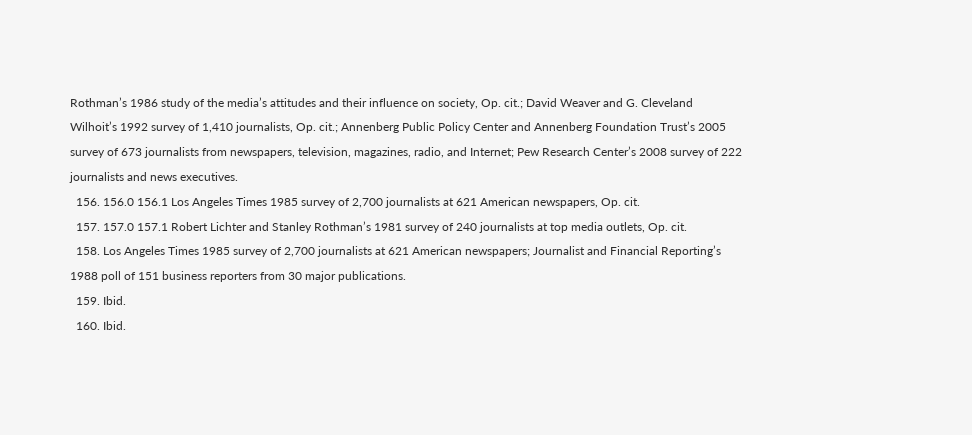Rothman’s 1986 study of the media’s attitudes and their influence on society, Op. cit.; David Weaver and G. Cleveland Wilhoit’s 1992 survey of 1,410 journalists, Op. cit.; Annenberg Public Policy Center and Annenberg Foundation Trust’s 2005 survey of 673 journalists from newspapers, television, magazines, radio, and Internet; Pew Research Center’s 2008 survey of 222 journalists and news executives.
  156. 156.0 156.1 Los Angeles Times 1985 survey of 2,700 journalists at 621 American newspapers, Op. cit.
  157. 157.0 157.1 Robert Lichter and Stanley Rothman’s 1981 survey of 240 journalists at top media outlets, Op. cit.
  158. Los Angeles Times 1985 survey of 2,700 journalists at 621 American newspapers; Journalist and Financial Reporting’s 1988 poll of 151 business reporters from 30 major publications.
  159. Ibid.
  160. Ibid.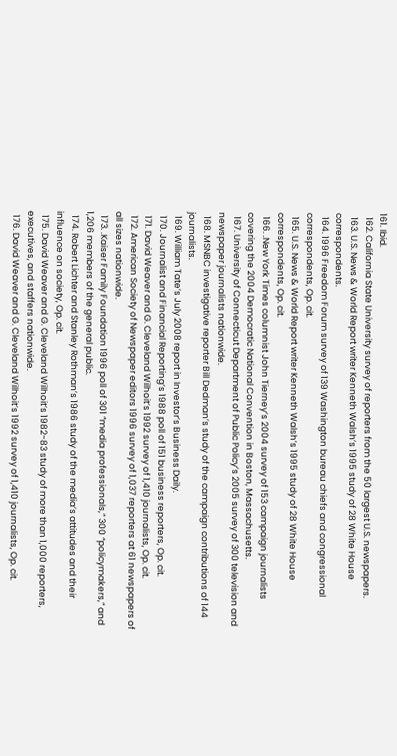161. Ibid.
  162. California State University survey of reporters from the 50 largest U.S. newspapers.
  163. U.S. News & World Report writer Kenneth Walsh’s 1995 study of 28 White House correspondents.
  164. 1996 Freedom Forum survey of 139 Washington bureau chiefs and congressional correspondents, Op. cit.
  165. U.S. News & World Report writer Kenneth Walsh’s 1995 study of 28 White House correspondents, Op. cit.
  166. .New York Times columnist John Tierney’s 2004 survey of 153 campaign journalists covering the 2004 Democratic National Convention in Boston, Massachusetts.
  167. University of Connecticut Department of Public Policy’s 2005 survey of 300 television and newspaper journalists nationwide.
  168. MSNBC investigative reporter Bill Dedman’s study of the campaign contributions of 144 journalists.
  169. William Tate’s July 2008 report in Investor’s Business Daily.
  170. Journalist and Financial Reporting’s 1988 poll of 151 business reporters, Op. cit.
  171. David Weaver and G. Cleveland Wilhoit’s 1992 survey of 1,410 journalists, Op. cit.
  172. American Society of Newspaper editors 1996 survey of 1,037 reporters at 61 newspapers of all sizes nationwide.
  173. .Kaiser Family Foundation 1996 poll of 301 “media professionals,” 300 “policymakers,” and 1,206 members of the general public.
  174. Robert Lichter and Stanley Rothman’s 1986 study of the media’s attitudes and their influence on society, Op. cit.
  175. David Weaver and G. Cleveland Wilhoit’s 1982-83 study of more than 1,000 reporters, executives, and staffers nationwide.
  176. David Weaver and G. Cleveland Wilhoit’s 1992 survey of 1,410 journalists, Op. cit.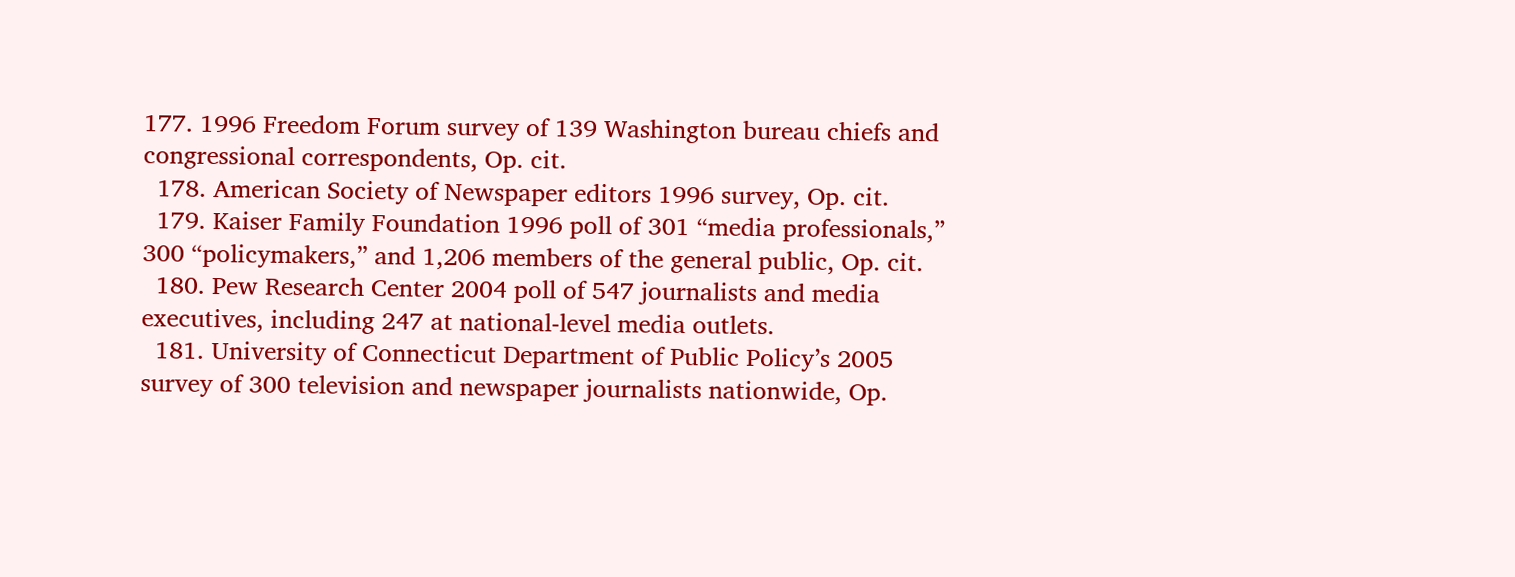177. 1996 Freedom Forum survey of 139 Washington bureau chiefs and congressional correspondents, Op. cit.
  178. American Society of Newspaper editors 1996 survey, Op. cit.
  179. Kaiser Family Foundation 1996 poll of 301 “media professionals,” 300 “policymakers,” and 1,206 members of the general public, Op. cit.
  180. Pew Research Center 2004 poll of 547 journalists and media executives, including 247 at national-level media outlets.
  181. University of Connecticut Department of Public Policy’s 2005 survey of 300 television and newspaper journalists nationwide, Op.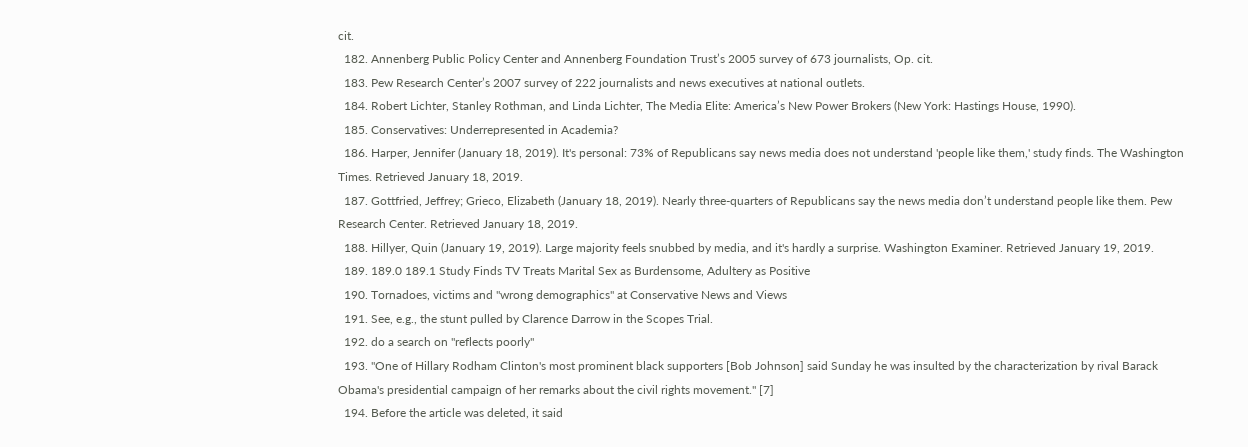cit.
  182. Annenberg Public Policy Center and Annenberg Foundation Trust’s 2005 survey of 673 journalists, Op. cit.
  183. Pew Research Center’s 2007 survey of 222 journalists and news executives at national outlets.
  184. Robert Lichter, Stanley Rothman, and Linda Lichter, The Media Elite: America’s New Power Brokers (New York: Hastings House, 1990).
  185. Conservatives: Underrepresented in Academia?
  186. Harper, Jennifer (January 18, 2019). It's personal: 73% of Republicans say news media does not understand 'people like them,' study finds. The Washington Times. Retrieved January 18, 2019.
  187. Gottfried, Jeffrey; Grieco, Elizabeth (January 18, 2019). Nearly three-quarters of Republicans say the news media don’t understand people like them. Pew Research Center. Retrieved January 18, 2019.
  188. Hillyer, Quin (January 19, 2019). Large majority feels snubbed by media, and it's hardly a surprise. Washington Examiner. Retrieved January 19, 2019.
  189. 189.0 189.1 Study Finds TV Treats Marital Sex as Burdensome, Adultery as Positive
  190. Tornadoes, victims and "wrong demographics" at Conservative News and Views
  191. See, e.g., the stunt pulled by Clarence Darrow in the Scopes Trial.
  192. do a search on "reflects poorly"
  193. "One of Hillary Rodham Clinton's most prominent black supporters [Bob Johnson] said Sunday he was insulted by the characterization by rival Barack Obama's presidential campaign of her remarks about the civil rights movement." [7]
  194. Before the article was deleted, it said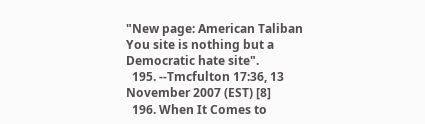"New page: American Taliban You site is nothing but a Democratic hate site".
  195. --Tmcfulton 17:36, 13 November 2007 (EST) [8]
  196. When It Comes to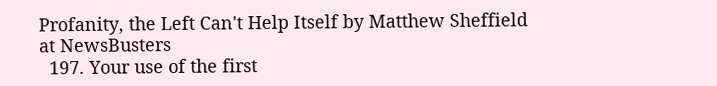Profanity, the Left Can't Help Itself by Matthew Sheffield at NewsBusters
  197. Your use of the first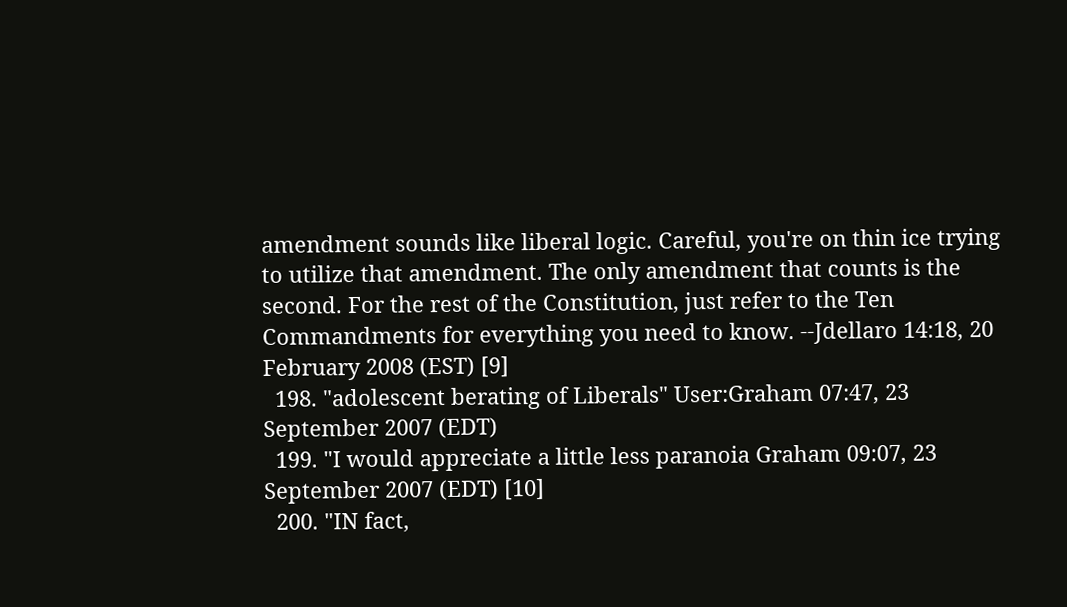amendment sounds like liberal logic. Careful, you're on thin ice trying to utilize that amendment. The only amendment that counts is the second. For the rest of the Constitution, just refer to the Ten Commandments for everything you need to know. --Jdellaro 14:18, 20 February 2008 (EST) [9]
  198. "adolescent berating of Liberals" User:Graham 07:47, 23 September 2007 (EDT)
  199. "I would appreciate a little less paranoia Graham 09:07, 23 September 2007 (EDT) [10]
  200. "IN fact,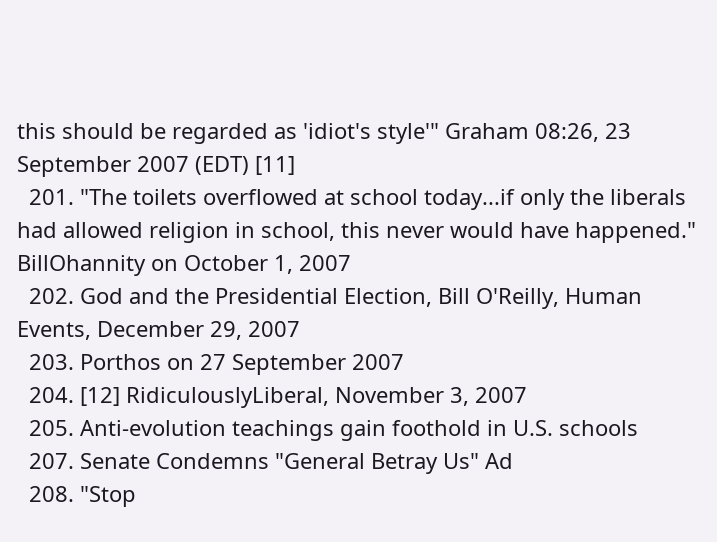this should be regarded as 'idiot's style'" Graham 08:26, 23 September 2007 (EDT) [11]
  201. "The toilets overflowed at school today...if only the liberals had allowed religion in school, this never would have happened." BillOhannity on October 1, 2007
  202. God and the Presidential Election, Bill O'Reilly, Human Events, December 29, 2007
  203. Porthos on 27 September 2007
  204. [12] RidiculouslyLiberal, November 3, 2007
  205. Anti-evolution teachings gain foothold in U.S. schools
  207. Senate Condemns "General Betray Us" Ad
  208. "Stop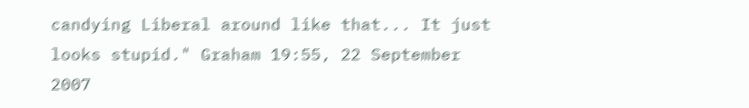candying Liberal around like that... It just looks stupid." Graham 19:55, 22 September 2007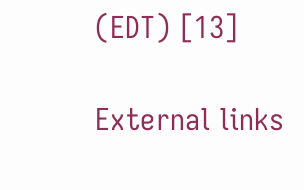(EDT) [13]

External links